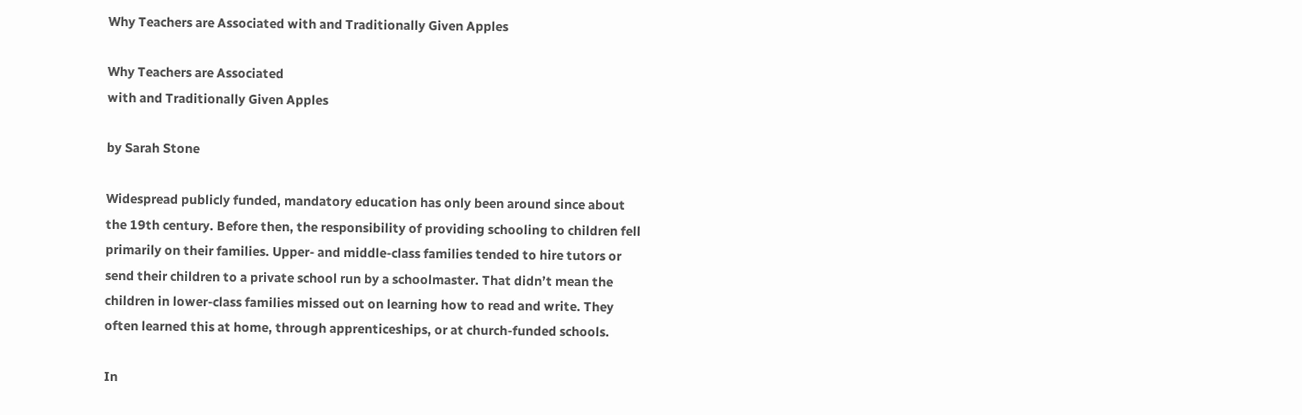Why Teachers are Associated with and Traditionally Given Apples

Why Teachers are Associated
with and Traditionally Given Apples

by Sarah Stone

Widespread publicly funded, mandatory education has only been around since about the 19th century. Before then, the responsibility of providing schooling to children fell primarily on their families. Upper- and middle-class families tended to hire tutors or send their children to a private school run by a schoolmaster. That didn’t mean the children in lower-class families missed out on learning how to read and write. They often learned this at home, through apprenticeships, or at church-funded schools.

In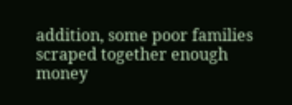addition, some poor families scraped together enough money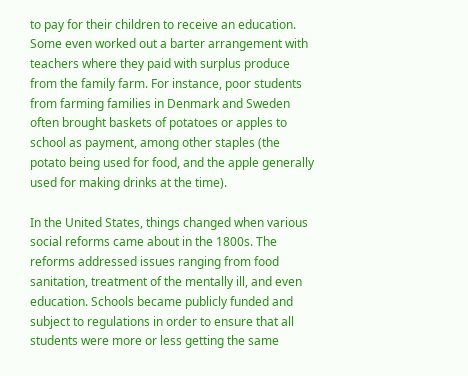to pay for their children to receive an education. Some even worked out a barter arrangement with teachers where they paid with surplus produce from the family farm. For instance, poor students from farming families in Denmark and Sweden often brought baskets of potatoes or apples to school as payment, among other staples (the potato being used for food, and the apple generally used for making drinks at the time).

In the United States, things changed when various social reforms came about in the 1800s. The reforms addressed issues ranging from food sanitation, treatment of the mentally ill, and even education. Schools became publicly funded and subject to regulations in order to ensure that all students were more or less getting the same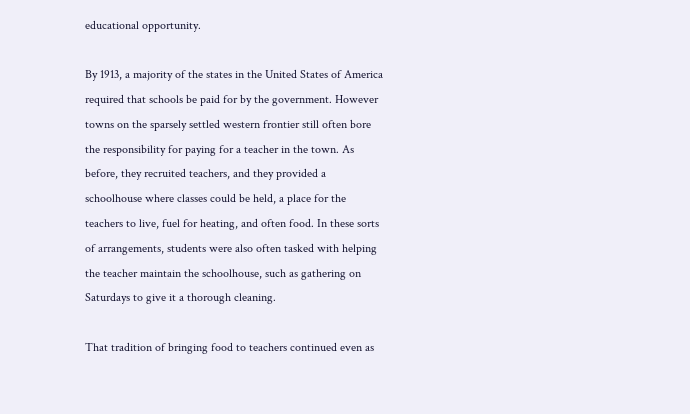educational opportunity.

By 1913, a majority of the states in the United States of America required that schools be paid for by the government. However towns on the sparsely settled western frontier still often bore the responsibility for paying for a teacher in the town. As before, they recruited teachers, and they provided a schoolhouse where classes could be held, a place for the teachers to live, fuel for heating, and often food. In these sorts of arrangements, students were also often tasked with helping the teacher maintain the schoolhouse, such as gathering on Saturdays to give it a thorough cleaning.

That tradition of bringing food to teachers continued even as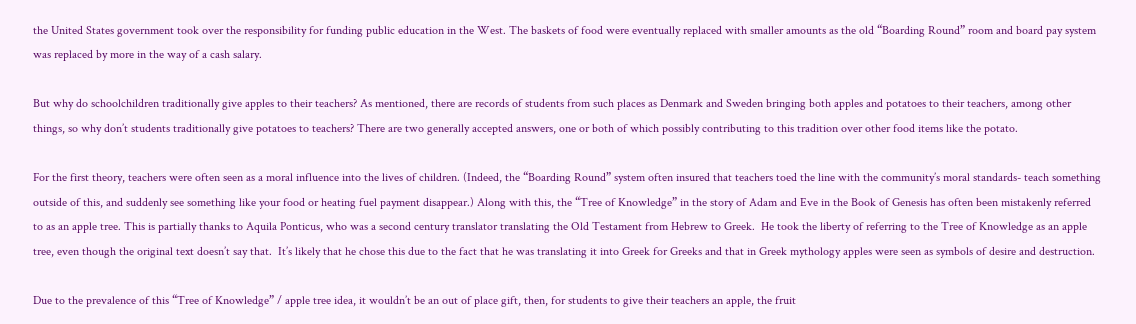the United States government took over the responsibility for funding public education in the West. The baskets of food were eventually replaced with smaller amounts as the old “Boarding Round” room and board pay system was replaced by more in the way of a cash salary.

But why do schoolchildren traditionally give apples to their teachers? As mentioned, there are records of students from such places as Denmark and Sweden bringing both apples and potatoes to their teachers, among other things, so why don’t students traditionally give potatoes to teachers? There are two generally accepted answers, one or both of which possibly contributing to this tradition over other food items like the potato.

For the first theory, teachers were often seen as a moral influence into the lives of children. (Indeed, the “Boarding Round” system often insured that teachers toed the line with the community’s moral standards- teach something outside of this, and suddenly see something like your food or heating fuel payment disappear.) Along with this, the “Tree of Knowledge” in the story of Adam and Eve in the Book of Genesis has often been mistakenly referred to as an apple tree. This is partially thanks to Aquila Ponticus, who was a second century translator translating the Old Testament from Hebrew to Greek.  He took the liberty of referring to the Tree of Knowledge as an apple tree, even though the original text doesn’t say that.  It’s likely that he chose this due to the fact that he was translating it into Greek for Greeks and that in Greek mythology apples were seen as symbols of desire and destruction.

Due to the prevalence of this “Tree of Knowledge” / apple tree idea, it wouldn’t be an out of place gift, then, for students to give their teachers an apple, the fruit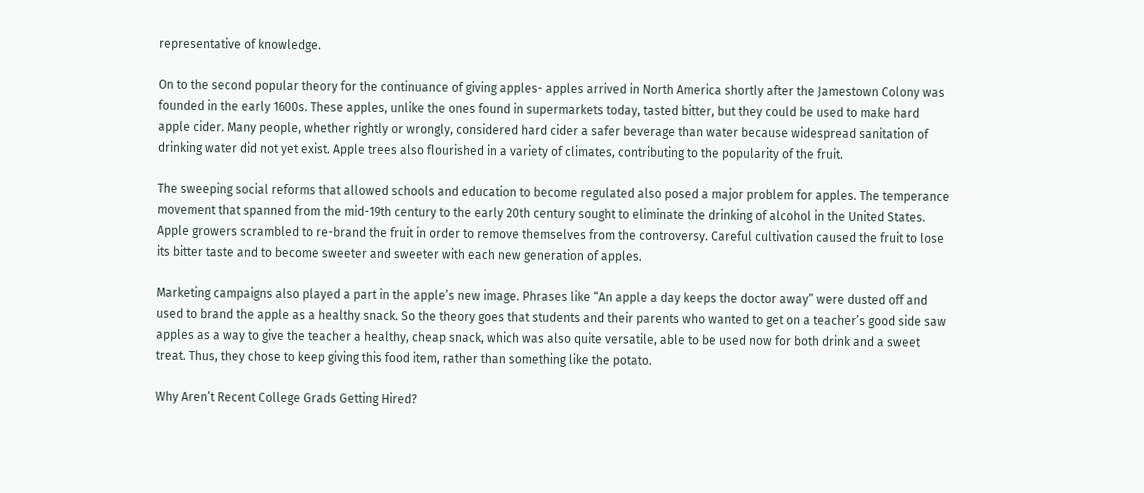representative of knowledge.

On to the second popular theory for the continuance of giving apples- apples arrived in North America shortly after the Jamestown Colony was founded in the early 1600s. These apples, unlike the ones found in supermarkets today, tasted bitter, but they could be used to make hard apple cider. Many people, whether rightly or wrongly, considered hard cider a safer beverage than water because widespread sanitation of drinking water did not yet exist. Apple trees also flourished in a variety of climates, contributing to the popularity of the fruit.

The sweeping social reforms that allowed schools and education to become regulated also posed a major problem for apples. The temperance movement that spanned from the mid-19th century to the early 20th century sought to eliminate the drinking of alcohol in the United States. Apple growers scrambled to re-brand the fruit in order to remove themselves from the controversy. Careful cultivation caused the fruit to lose its bitter taste and to become sweeter and sweeter with each new generation of apples.

Marketing campaigns also played a part in the apple’s new image. Phrases like “An apple a day keeps the doctor away” were dusted off and used to brand the apple as a healthy snack. So the theory goes that students and their parents who wanted to get on a teacher’s good side saw apples as a way to give the teacher a healthy, cheap snack, which was also quite versatile, able to be used now for both drink and a sweet treat. Thus, they chose to keep giving this food item, rather than something like the potato.

Why Aren’t Recent College Grads Getting Hired?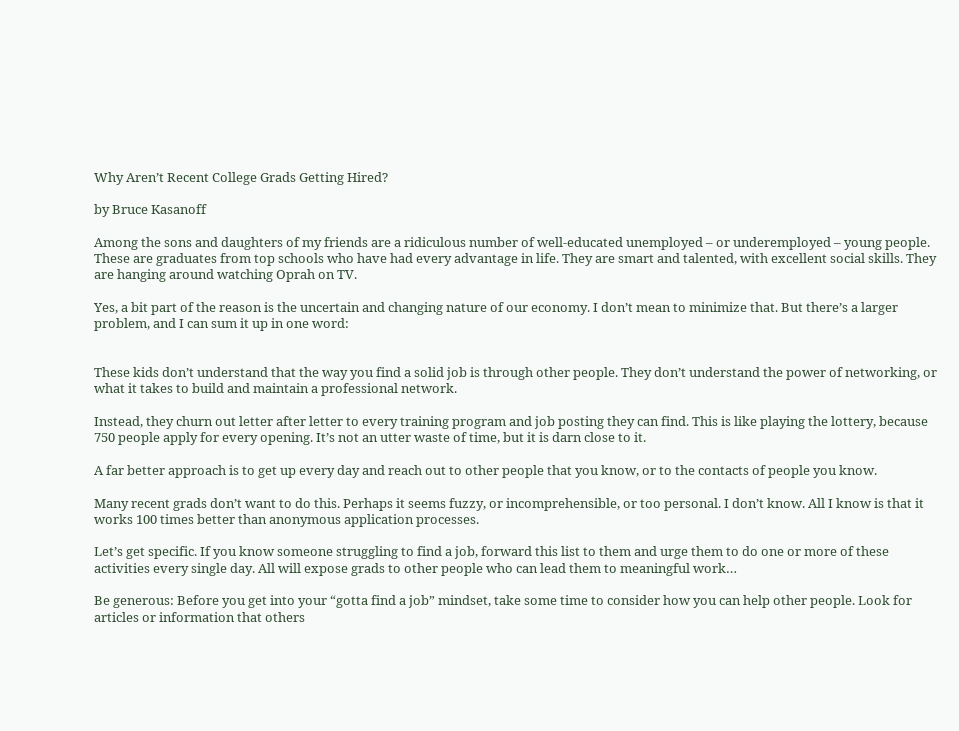Why Aren’t Recent College Grads Getting Hired?

by Bruce Kasanoff

Among the sons and daughters of my friends are a ridiculous number of well-educated unemployed – or underemployed – young people. These are graduates from top schools who have had every advantage in life. They are smart and talented, with excellent social skills. They are hanging around watching Oprah on TV.

Yes, a bit part of the reason is the uncertain and changing nature of our economy. I don’t mean to minimize that. But there’s a larger problem, and I can sum it up in one word:


These kids don’t understand that the way you find a solid job is through other people. They don’t understand the power of networking, or what it takes to build and maintain a professional network.

Instead, they churn out letter after letter to every training program and job posting they can find. This is like playing the lottery, because 750 people apply for every opening. It’s not an utter waste of time, but it is darn close to it.

A far better approach is to get up every day and reach out to other people that you know, or to the contacts of people you know.

Many recent grads don’t want to do this. Perhaps it seems fuzzy, or incomprehensible, or too personal. I don’t know. All I know is that it works 100 times better than anonymous application processes.

Let’s get specific. If you know someone struggling to find a job, forward this list to them and urge them to do one or more of these activities every single day. All will expose grads to other people who can lead them to meaningful work…

Be generous: Before you get into your “gotta find a job” mindset, take some time to consider how you can help other people. Look for articles or information that others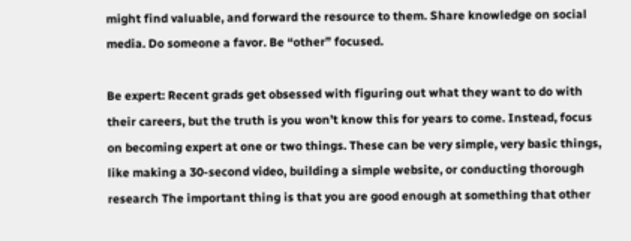might find valuable, and forward the resource to them. Share knowledge on social media. Do someone a favor. Be “other” focused.

Be expert: Recent grads get obsessed with figuring out what they want to do with their careers, but the truth is you won’t know this for years to come. Instead, focus on becoming expert at one or two things. These can be very simple, very basic things, like making a 30-second video, building a simple website, or conducting thorough research The important thing is that you are good enough at something that other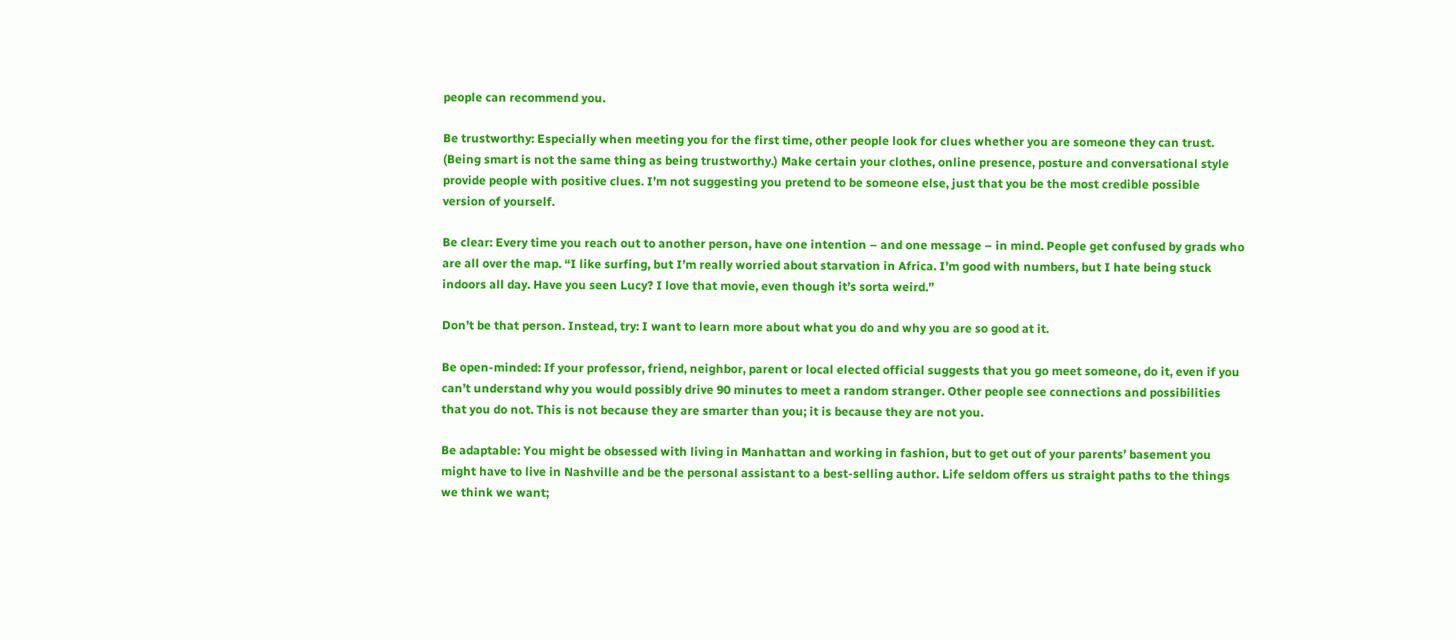people can recommend you.

Be trustworthy: Especially when meeting you for the first time, other people look for clues whether you are someone they can trust. (Being smart is not the same thing as being trustworthy.) Make certain your clothes, online presence, posture and conversational style provide people with positive clues. I’m not suggesting you pretend to be someone else, just that you be the most credible possible version of yourself.

Be clear: Every time you reach out to another person, have one intention – and one message – in mind. People get confused by grads who are all over the map. “I like surfing, but I’m really worried about starvation in Africa. I’m good with numbers, but I hate being stuck indoors all day. Have you seen Lucy? I love that movie, even though it’s sorta weird.”

Don’t be that person. Instead, try: I want to learn more about what you do and why you are so good at it.

Be open-minded: If your professor, friend, neighbor, parent or local elected official suggests that you go meet someone, do it, even if you can’t understand why you would possibly drive 90 minutes to meet a random stranger. Other people see connections and possibilities that you do not. This is not because they are smarter than you; it is because they are not you.

Be adaptable: You might be obsessed with living in Manhattan and working in fashion, but to get out of your parents’ basement you might have to live in Nashville and be the personal assistant to a best-selling author. Life seldom offers us straight paths to the things we think we want;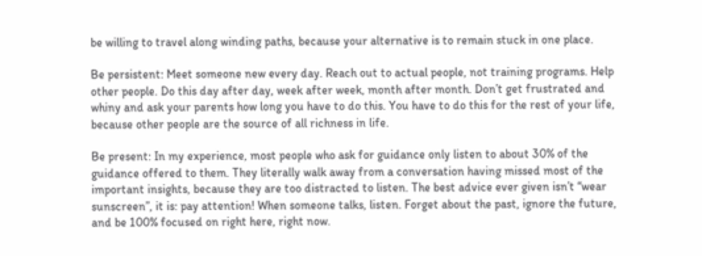be willing to travel along winding paths, because your alternative is to remain stuck in one place.

Be persistent: Meet someone new every day. Reach out to actual people, not training programs. Help other people. Do this day after day, week after week, month after month. Don’t get frustrated and whiny and ask your parents how long you have to do this. You have to do this for the rest of your life, because other people are the source of all richness in life.

Be present: In my experience, most people who ask for guidance only listen to about 30% of the guidance offered to them. They literally walk away from a conversation having missed most of the important insights, because they are too distracted to listen. The best advice ever given isn’t “wear sunscreen”, it is: pay attention! When someone talks, listen. Forget about the past, ignore the future, and be 100% focused on right here, right now.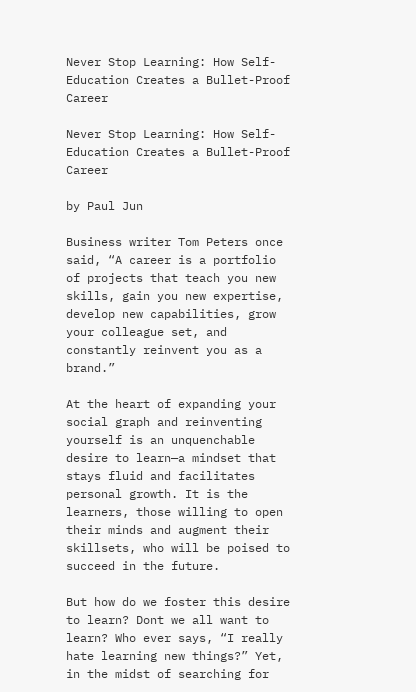Never Stop Learning: How Self-Education Creates a Bullet-Proof Career

Never Stop Learning: How Self-
Education Creates a Bullet-Proof Career

by Paul Jun

Business writer Tom Peters once said, “A career is a portfolio of projects that teach you new skills, gain you new expertise, develop new capabilities, grow your colleague set, and constantly reinvent you as a brand.”

At the heart of expanding your social graph and reinventing yourself is an unquenchable desire to learn—a mindset that stays fluid and facilitates personal growth. It is the learners, those willing to open their minds and augment their skillsets, who will be poised to succeed in the future.

But how do we foster this desire to learn? Dont we all want to learn? Who ever says, “I really hate learning new things?” Yet, in the midst of searching for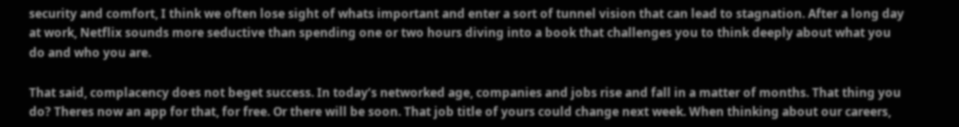security and comfort, I think we often lose sight of whats important and enter a sort of tunnel vision that can lead to stagnation. After a long day at work, Netflix sounds more seductive than spending one or two hours diving into a book that challenges you to think deeply about what you do and who you are.

That said, complacency does not beget success. In today’s networked age, companies and jobs rise and fall in a matter of months. That thing you do? Theres now an app for that, for free. Or there will be soon. That job title of yours could change next week. When thinking about our careers,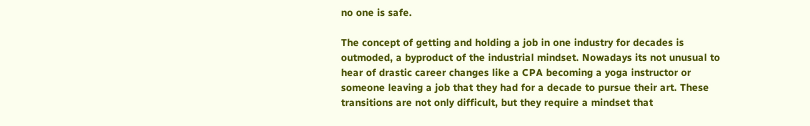no one is safe.

The concept of getting and holding a job in one industry for decades is outmoded, a byproduct of the industrial mindset. Nowadays its not unusual to hear of drastic career changes like a CPA becoming a yoga instructor or someone leaving a job that they had for a decade to pursue their art. These transitions are not only difficult, but they require a mindset that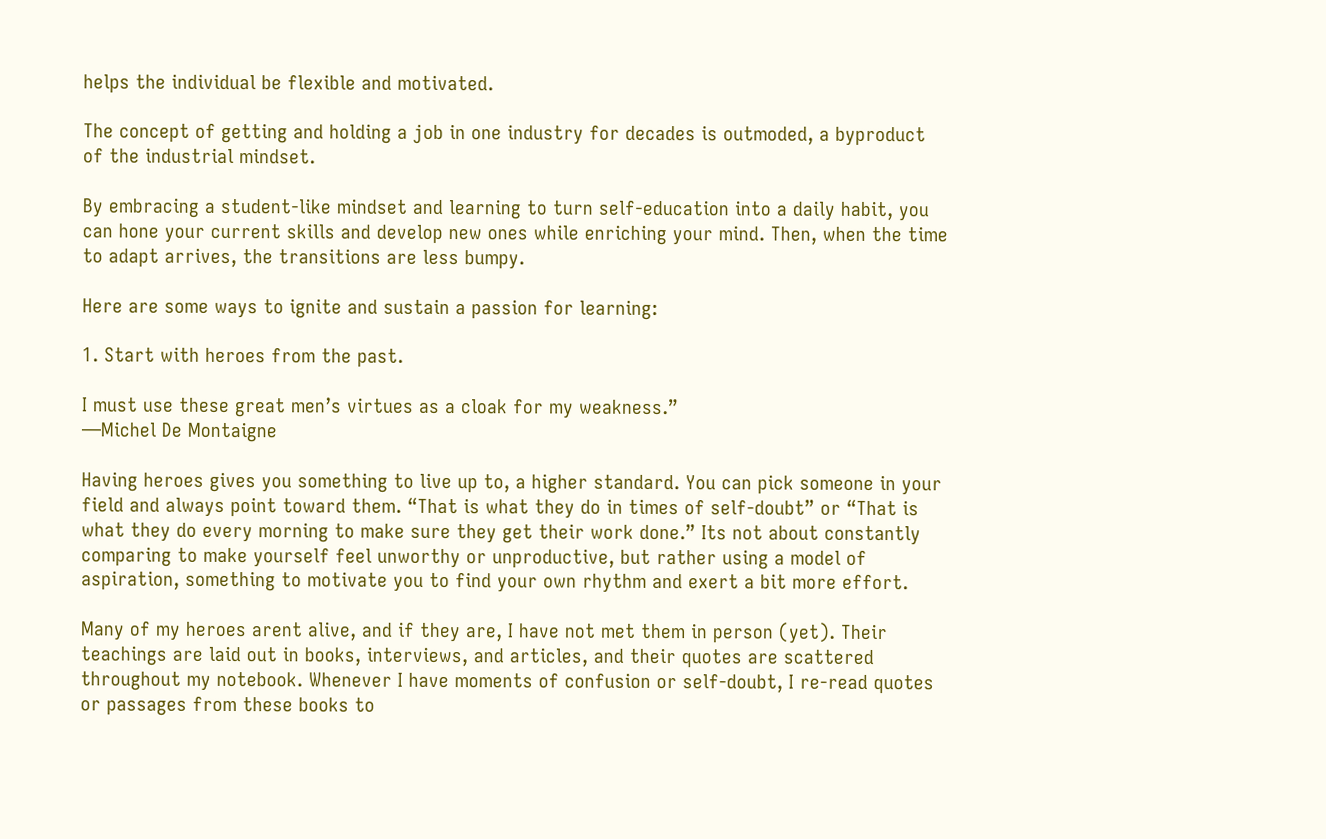helps the individual be flexible and motivated.

The concept of getting and holding a job in one industry for decades is outmoded, a byproduct of the industrial mindset.

By embracing a student-like mindset and learning to turn self-education into a daily habit, you can hone your current skills and develop new ones while enriching your mind. Then, when the time to adapt arrives, the transitions are less bumpy.

Here are some ways to ignite and sustain a passion for learning:

1. Start with heroes from the past.

I must use these great men’s virtues as a cloak for my weakness.”
—Michel De Montaigne

Having heroes gives you something to live up to, a higher standard. You can pick someone in your field and always point toward them. “That is what they do in times of self-doubt” or “That is what they do every morning to make sure they get their work done.” Its not about constantly comparing to make yourself feel unworthy or unproductive, but rather using a model of aspiration, something to motivate you to find your own rhythm and exert a bit more effort.

Many of my heroes arent alive, and if they are, I have not met them in person (yet). Their teachings are laid out in books, interviews, and articles, and their quotes are scattered throughout my notebook. Whenever I have moments of confusion or self-doubt, I re-read quotes or passages from these books to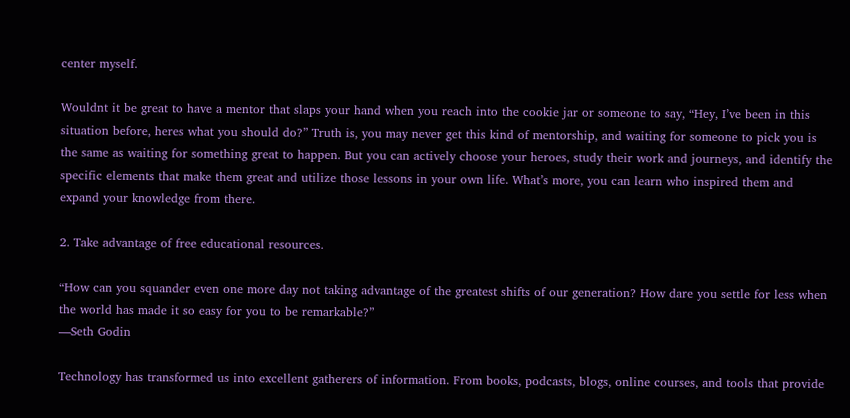center myself.

Wouldnt it be great to have a mentor that slaps your hand when you reach into the cookie jar or someone to say, “Hey, I’ve been in this situation before, heres what you should do?” Truth is, you may never get this kind of mentorship, and waiting for someone to pick you is the same as waiting for something great to happen. But you can actively choose your heroes, study their work and journeys, and identify the specific elements that make them great and utilize those lessons in your own life. What’s more, you can learn who inspired them and expand your knowledge from there.

2. Take advantage of free educational resources.

“How can you squander even one more day not taking advantage of the greatest shifts of our generation? How dare you settle for less when the world has made it so easy for you to be remarkable?”
—Seth Godin

Technology has transformed us into excellent gatherers of information. From books, podcasts, blogs, online courses, and tools that provide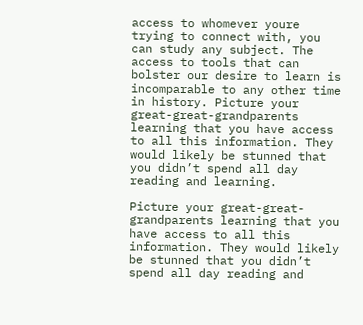access to whomever youre trying to connect with, you can study any subject. The access to tools that can bolster our desire to learn is incomparable to any other time in history. Picture your great-great-grandparents learning that you have access to all this information. They would likely be stunned that you didn’t spend all day reading and learning.

Picture your great-great-grandparents learning that you have access to all this information. They would likely be stunned that you didn’t spend all day reading and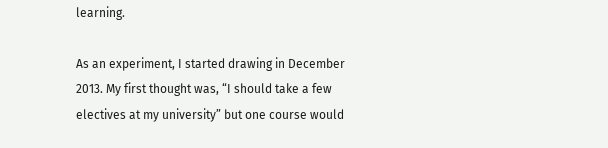learning.

As an experiment, I started drawing in December 2013. My first thought was, “I should take a few electives at my university” but one course would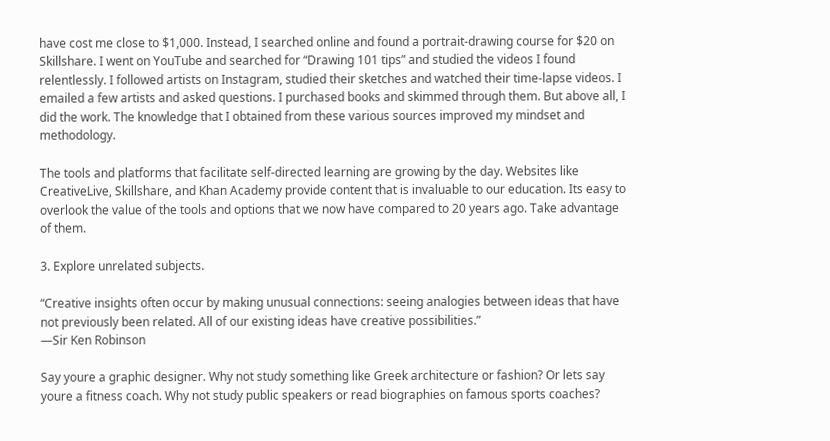have cost me close to $1,000. Instead, I searched online and found a portrait-drawing course for $20 on Skillshare. I went on YouTube and searched for “Drawing 101 tips” and studied the videos I found relentlessly. I followed artists on Instagram, studied their sketches and watched their time-lapse videos. I emailed a few artists and asked questions. I purchased books and skimmed through them. But above all, I did the work. The knowledge that I obtained from these various sources improved my mindset and methodology.

The tools and platforms that facilitate self-directed learning are growing by the day. Websites like CreativeLive, Skillshare, and Khan Academy provide content that is invaluable to our education. Its easy to overlook the value of the tools and options that we now have compared to 20 years ago. Take advantage of them.

3. Explore unrelated subjects.

“Creative insights often occur by making unusual connections: seeing analogies between ideas that have not previously been related. All of our existing ideas have creative possibilities.”
—Sir Ken Robinson

Say youre a graphic designer. Why not study something like Greek architecture or fashion? Or lets say youre a fitness coach. Why not study public speakers or read biographies on famous sports coaches?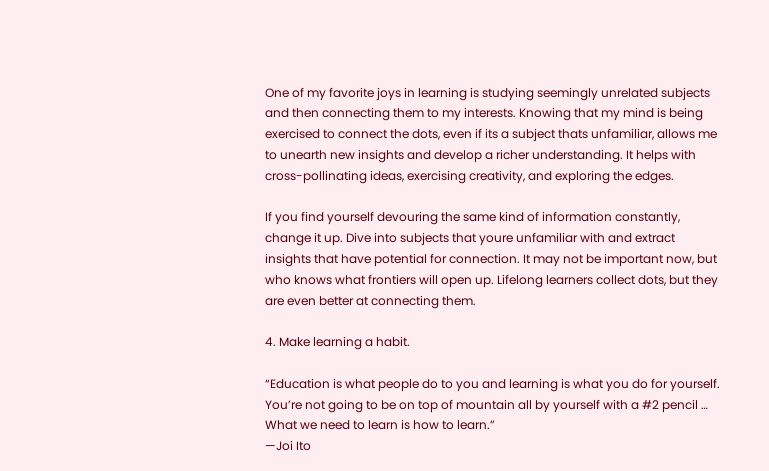One of my favorite joys in learning is studying seemingly unrelated subjects and then connecting them to my interests. Knowing that my mind is being exercised to connect the dots, even if its a subject thats unfamiliar, allows me to unearth new insights and develop a richer understanding. It helps with cross-pollinating ideas, exercising creativity, and exploring the edges.

If you find yourself devouring the same kind of information constantly, change it up. Dive into subjects that youre unfamiliar with and extract insights that have potential for connection. It may not be important now, but who knows what frontiers will open up. Lifelong learners collect dots, but they are even better at connecting them.

4. Make learning a habit.

“Education is what people do to you and learning is what you do for yourself. You’re not going to be on top of mountain all by yourself with a #2 pencil … What we need to learn is how to learn.”
—Joi Ito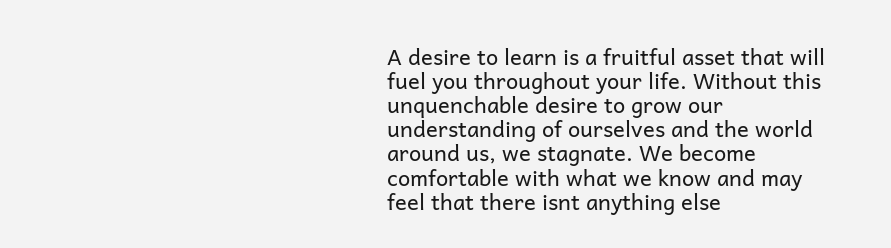A desire to learn is a fruitful asset that will fuel you throughout your life. Without this unquenchable desire to grow our understanding of ourselves and the world around us, we stagnate. We become comfortable with what we know and may feel that there isnt anything else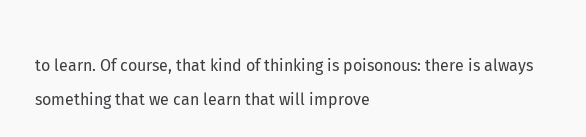to learn. Of course, that kind of thinking is poisonous: there is always something that we can learn that will improve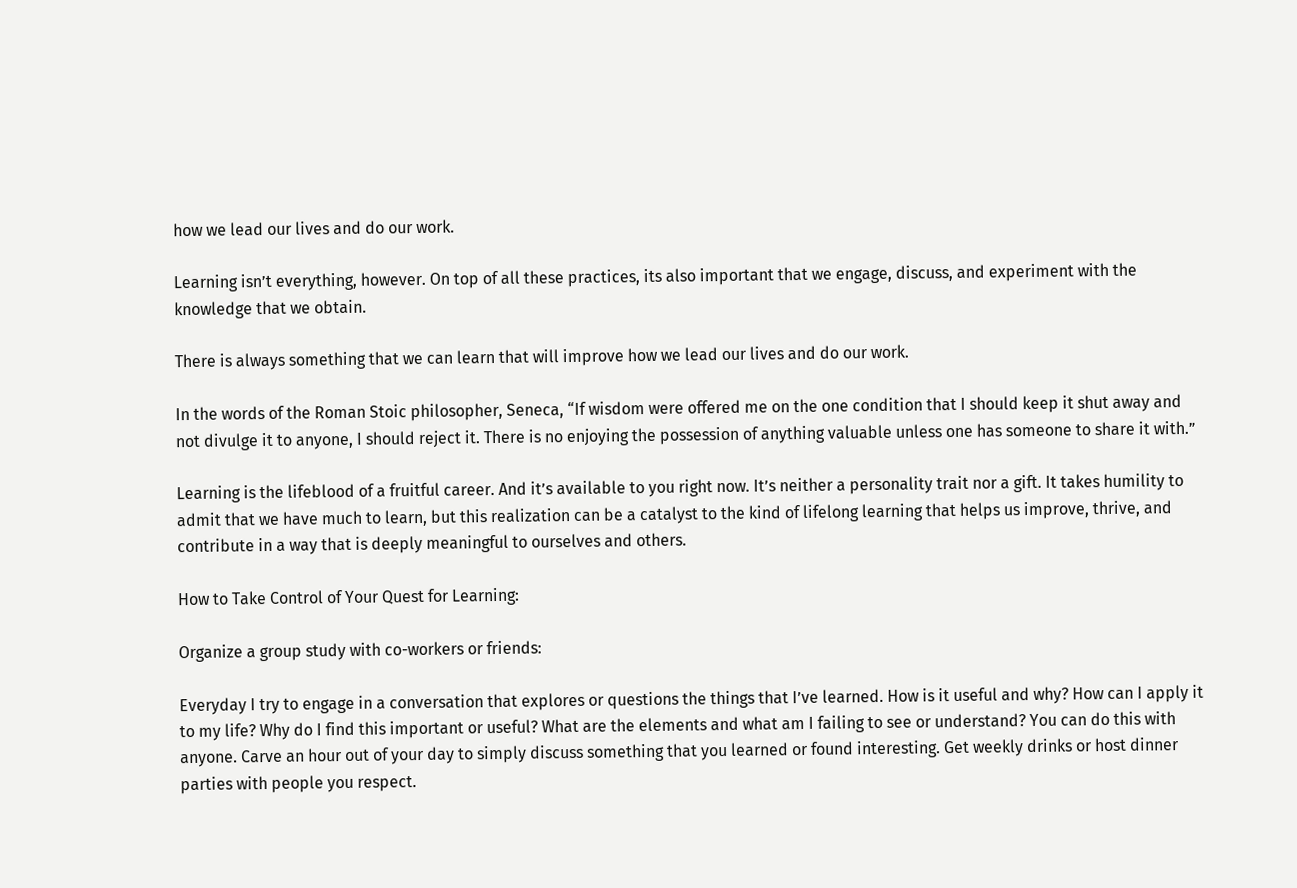how we lead our lives and do our work.

Learning isn’t everything, however. On top of all these practices, its also important that we engage, discuss, and experiment with the knowledge that we obtain.

There is always something that we can learn that will improve how we lead our lives and do our work.

In the words of the Roman Stoic philosopher, Seneca, “If wisdom were offered me on the one condition that I should keep it shut away and not divulge it to anyone, I should reject it. There is no enjoying the possession of anything valuable unless one has someone to share it with.”

Learning is the lifeblood of a fruitful career. And it’s available to you right now. It’s neither a personality trait nor a gift. It takes humility to admit that we have much to learn, but this realization can be a catalyst to the kind of lifelong learning that helps us improve, thrive, and contribute in a way that is deeply meaningful to ourselves and others.

How to Take Control of Your Quest for Learning:

Organize a group study with co-workers or friends:

Everyday I try to engage in a conversation that explores or questions the things that I’ve learned. How is it useful and why? How can I apply it to my life? Why do I find this important or useful? What are the elements and what am I failing to see or understand? You can do this with anyone. Carve an hour out of your day to simply discuss something that you learned or found interesting. Get weekly drinks or host dinner parties with people you respect.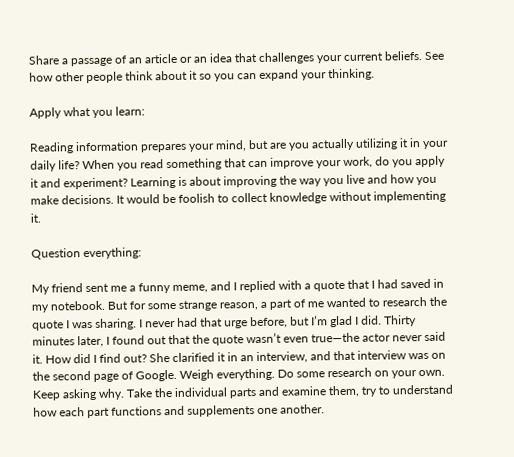Share a passage of an article or an idea that challenges your current beliefs. See how other people think about it so you can expand your thinking.

Apply what you learn:

Reading information prepares your mind, but are you actually utilizing it in your daily life? When you read something that can improve your work, do you apply it and experiment? Learning is about improving the way you live and how you make decisions. It would be foolish to collect knowledge without implementing it.

Question everything:

My friend sent me a funny meme, and I replied with a quote that I had saved in my notebook. But for some strange reason, a part of me wanted to research the quote I was sharing. I never had that urge before, but I’m glad I did. Thirty minutes later, I found out that the quote wasn’t even true—the actor never said it. How did I find out? She clarified it in an interview, and that interview was on the second page of Google. Weigh everything. Do some research on your own. Keep asking why. Take the individual parts and examine them, try to understand how each part functions and supplements one another.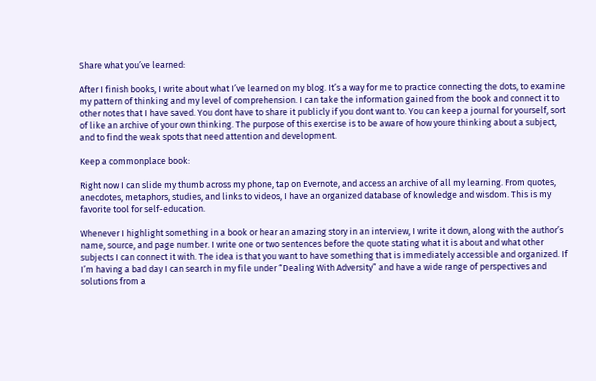Share what you’ve learned:

After I finish books, I write about what I’ve learned on my blog. It’s a way for me to practice connecting the dots, to examine my pattern of thinking and my level of comprehension. I can take the information gained from the book and connect it to other notes that I have saved. You dont have to share it publicly if you dont want to. You can keep a journal for yourself, sort of like an archive of your own thinking. The purpose of this exercise is to be aware of how youre thinking about a subject, and to find the weak spots that need attention and development.

Keep a commonplace book:

Right now I can slide my thumb across my phone, tap on Evernote, and access an archive of all my learning. From quotes, anecdotes, metaphors, studies, and links to videos, I have an organized database of knowledge and wisdom. This is my favorite tool for self-education.

Whenever I highlight something in a book or hear an amazing story in an interview, I write it down, along with the author’s name, source, and page number. I write one or two sentences before the quote stating what it is about and what other subjects I can connect it with. The idea is that you want to have something that is immediately accessible and organized. If I’m having a bad day I can search in my file under “Dealing With Adversity” and have a wide range of perspectives and solutions from a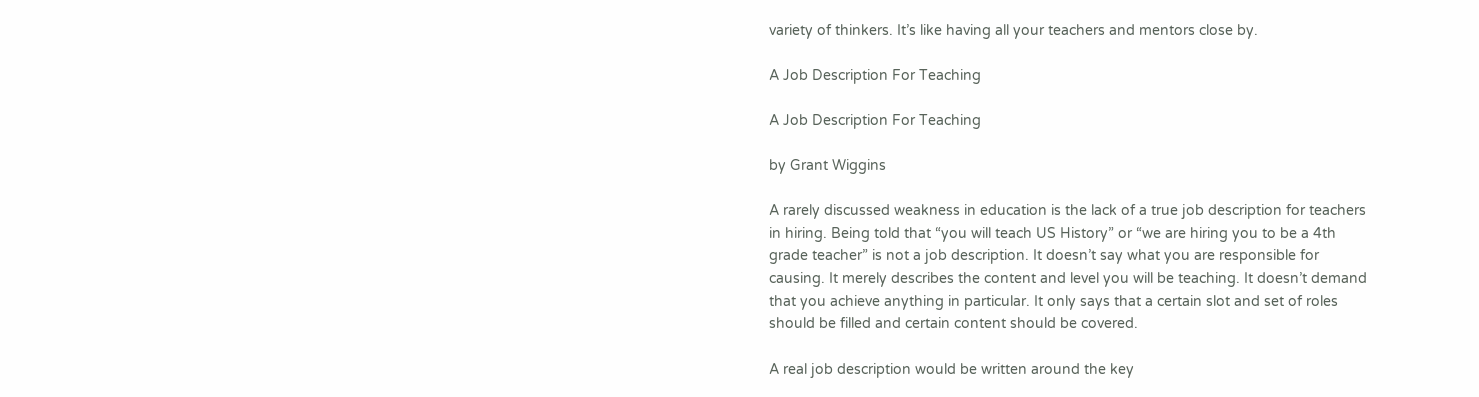variety of thinkers. It’s like having all your teachers and mentors close by.

A Job Description For Teaching

A Job Description For Teaching

by Grant Wiggins

A rarely discussed weakness in education is the lack of a true job description for teachers in hiring. Being told that “you will teach US History” or “we are hiring you to be a 4th grade teacher” is not a job description. It doesn’t say what you are responsible for causing. It merely describes the content and level you will be teaching. It doesn’t demand that you achieve anything in particular. It only says that a certain slot and set of roles should be filled and certain content should be covered.

A real job description would be written around the key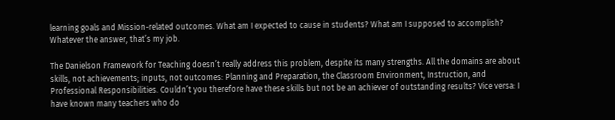learning goals and Mission-related outcomes. What am I expected to cause in students? What am I supposed to accomplish? Whatever the answer, that’s my job.

The Danielson Framework for Teaching doesn’t really address this problem, despite its many strengths. All the domains are about skills, not achievements; inputs, not outcomes: Planning and Preparation, the Classroom Environment, Instruction, and Professional Responsibilities. Couldn’t you therefore have these skills but not be an achiever of outstanding results? Vice versa: I have known many teachers who do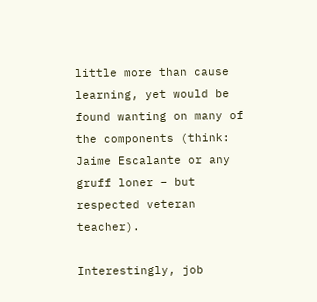little more than cause learning, yet would be found wanting on many of the components (think: Jaime Escalante or any gruff loner – but respected veteran teacher).

Interestingly, job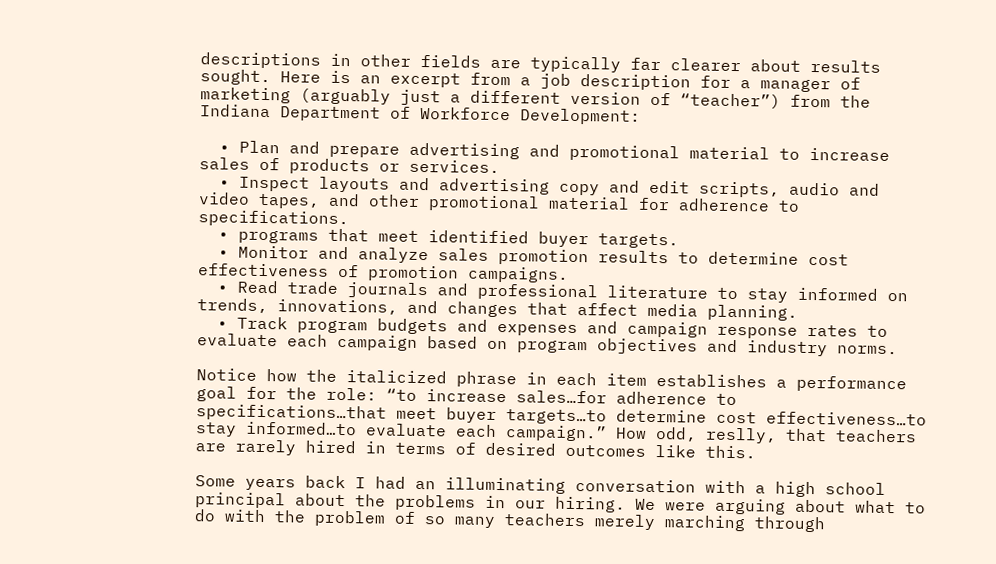descriptions in other fields are typically far clearer about results sought. Here is an excerpt from a job description for a manager of marketing (arguably just a different version of “teacher”) from the Indiana Department of Workforce Development:

  • Plan and prepare advertising and promotional material to increase sales of products or services.
  • Inspect layouts and advertising copy and edit scripts, audio and video tapes, and other promotional material for adherence to specifications.
  • programs that meet identified buyer targets.
  • Monitor and analyze sales promotion results to determine cost effectiveness of promotion campaigns.
  • Read trade journals and professional literature to stay informed on trends, innovations, and changes that affect media planning.
  • Track program budgets and expenses and campaign response rates to evaluate each campaign based on program objectives and industry norms.

Notice how the italicized phrase in each item establishes a performance goal for the role: “to increase sales…for adherence to specifications…that meet buyer targets…to determine cost effectiveness…to stay informed…to evaluate each campaign.” How odd, reslly, that teachers are rarely hired in terms of desired outcomes like this.

Some years back I had an illuminating conversation with a high school principal about the problems in our hiring. We were arguing about what to do with the problem of so many teachers merely marching through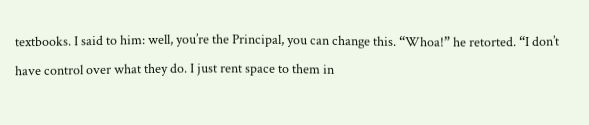textbooks. I said to him: well, you’re the Principal, you can change this. “Whoa!” he retorted. “I don’t have control over what they do. I just rent space to them in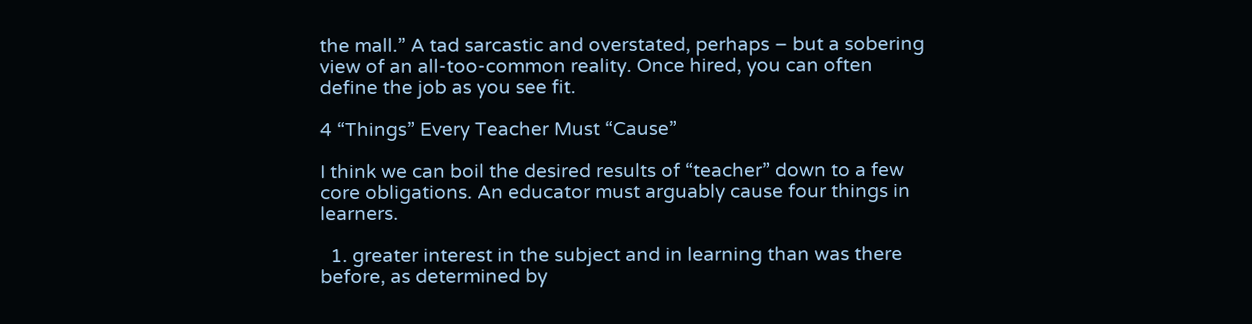the mall.” A tad sarcastic and overstated, perhaps – but a sobering view of an all-too-common reality. Once hired, you can often define the job as you see fit.

4 “Things” Every Teacher Must “Cause”

I think we can boil the desired results of “teacher” down to a few core obligations. An educator must arguably cause four things in learners.

  1. greater interest in the subject and in learning than was there before, as determined by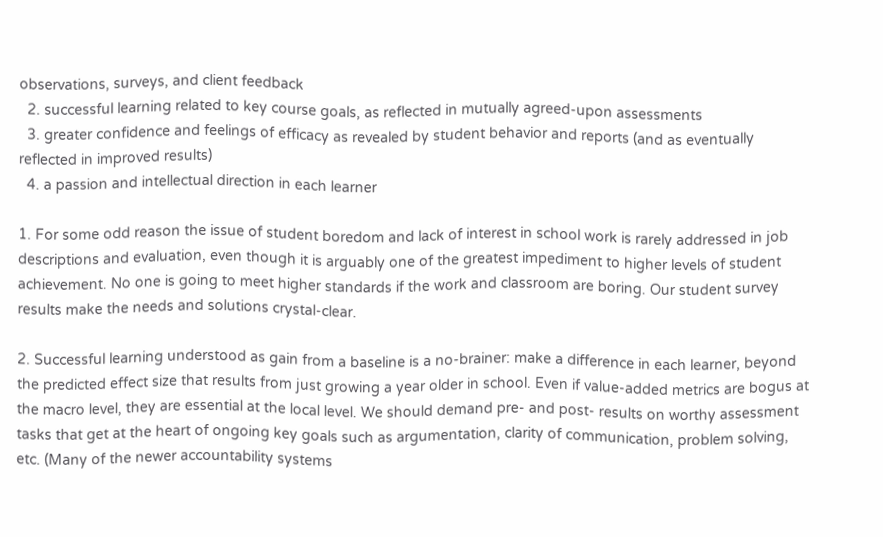observations, surveys, and client feedback
  2. successful learning related to key course goals, as reflected in mutually agreed-upon assessments
  3. greater confidence and feelings of efficacy as revealed by student behavior and reports (and as eventually reflected in improved results)
  4. a passion and intellectual direction in each learner

1. For some odd reason the issue of student boredom and lack of interest in school work is rarely addressed in job descriptions and evaluation, even though it is arguably one of the greatest impediment to higher levels of student achievement. No one is going to meet higher standards if the work and classroom are boring. Our student survey results make the needs and solutions crystal-clear.

2. Successful learning understood as gain from a baseline is a no-brainer: make a difference in each learner, beyond the predicted effect size that results from just growing a year older in school. Even if value-added metrics are bogus at the macro level, they are essential at the local level. We should demand pre- and post- results on worthy assessment tasks that get at the heart of ongoing key goals such as argumentation, clarity of communication, problem solving, etc. (Many of the newer accountability systems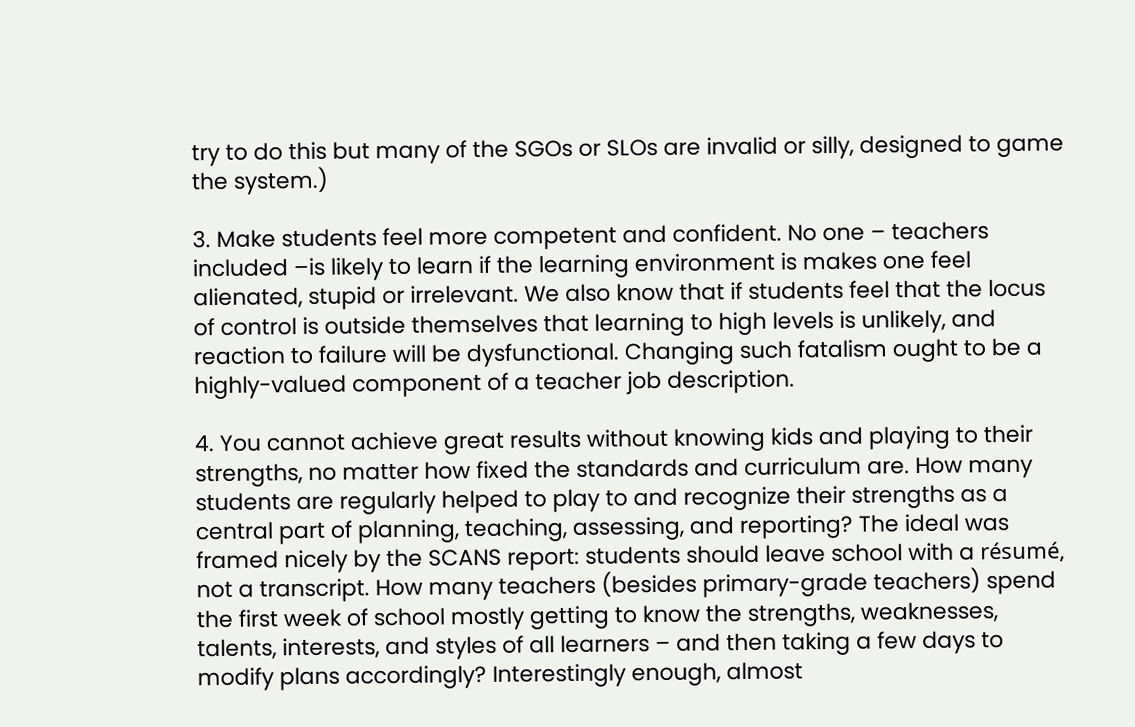try to do this but many of the SGOs or SLOs are invalid or silly, designed to game the system.)

3. Make students feel more competent and confident. No one – teachers included –is likely to learn if the learning environment is makes one feel alienated, stupid or irrelevant. We also know that if students feel that the locus of control is outside themselves that learning to high levels is unlikely, and reaction to failure will be dysfunctional. Changing such fatalism ought to be a highly-valued component of a teacher job description.

4. You cannot achieve great results without knowing kids and playing to their strengths, no matter how fixed the standards and curriculum are. How many students are regularly helped to play to and recognize their strengths as a central part of planning, teaching, assessing, and reporting? The ideal was framed nicely by the SCANS report: students should leave school with a résumé, not a transcript. How many teachers (besides primary-grade teachers) spend the first week of school mostly getting to know the strengths, weaknesses, talents, interests, and styles of all learners – and then taking a few days to modify plans accordingly? Interestingly enough, almost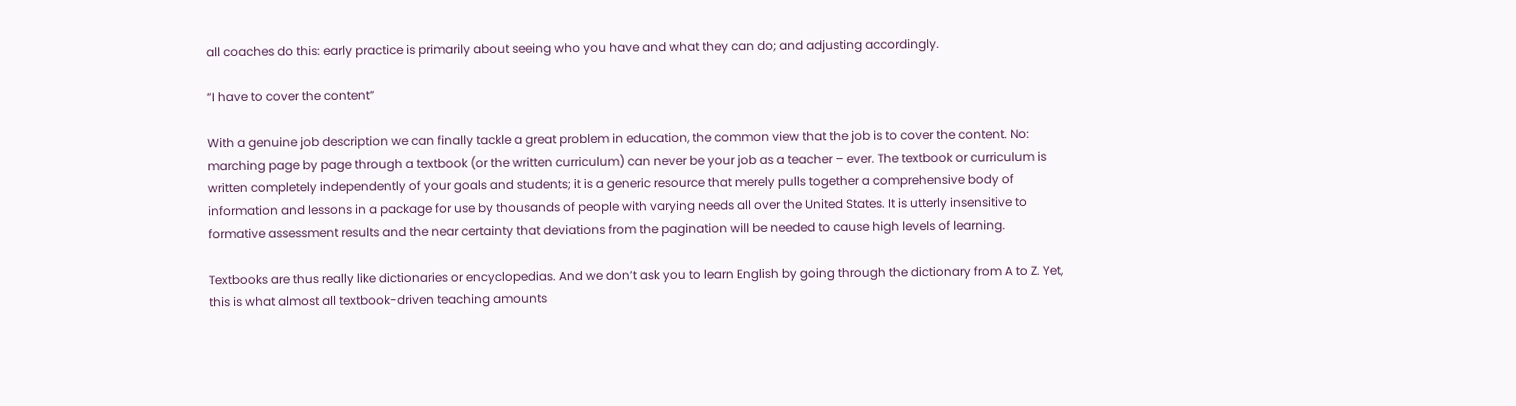all coaches do this: early practice is primarily about seeing who you have and what they can do; and adjusting accordingly.

“I have to cover the content”

With a genuine job description we can finally tackle a great problem in education, the common view that the job is to cover the content. No: marching page by page through a textbook (or the written curriculum) can never be your job as a teacher – ever. The textbook or curriculum is written completely independently of your goals and students; it is a generic resource that merely pulls together a comprehensive body of information and lessons in a package for use by thousands of people with varying needs all over the United States. It is utterly insensitive to formative assessment results and the near certainty that deviations from the pagination will be needed to cause high levels of learning.

Textbooks are thus really like dictionaries or encyclopedias. And we don’t ask you to learn English by going through the dictionary from A to Z. Yet, this is what almost all textbook-driven teaching amounts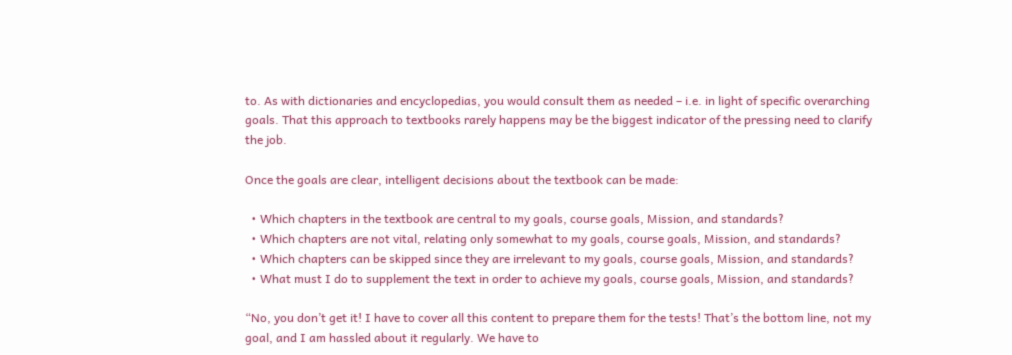to. As with dictionaries and encyclopedias, you would consult them as needed – i.e. in light of specific overarching goals. That this approach to textbooks rarely happens may be the biggest indicator of the pressing need to clarify the job.

Once the goals are clear, intelligent decisions about the textbook can be made:

  • Which chapters in the textbook are central to my goals, course goals, Mission, and standards?
  • Which chapters are not vital, relating only somewhat to my goals, course goals, Mission, and standards?
  • Which chapters can be skipped since they are irrelevant to my goals, course goals, Mission, and standards?
  • What must I do to supplement the text in order to achieve my goals, course goals, Mission, and standards?

“No, you don’t get it! I have to cover all this content to prepare them for the tests! That’s the bottom line, not my goal, and I am hassled about it regularly. We have to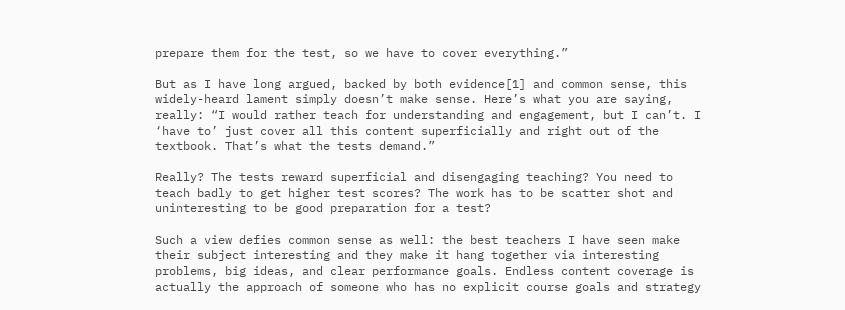prepare them for the test, so we have to cover everything.”

But as I have long argued, backed by both evidence[1] and common sense, this widely-heard lament simply doesn’t make sense. Here’s what you are saying, really: “I would rather teach for understanding and engagement, but I can’t. I ‘have to’ just cover all this content superficially and right out of the textbook. That’s what the tests demand.”

Really? The tests reward superficial and disengaging teaching? You need to teach badly to get higher test scores? The work has to be scatter shot and uninteresting to be good preparation for a test?

Such a view defies common sense as well: the best teachers I have seen make their subject interesting and they make it hang together via interesting problems, big ideas, and clear performance goals. Endless content coverage is actually the approach of someone who has no explicit course goals and strategy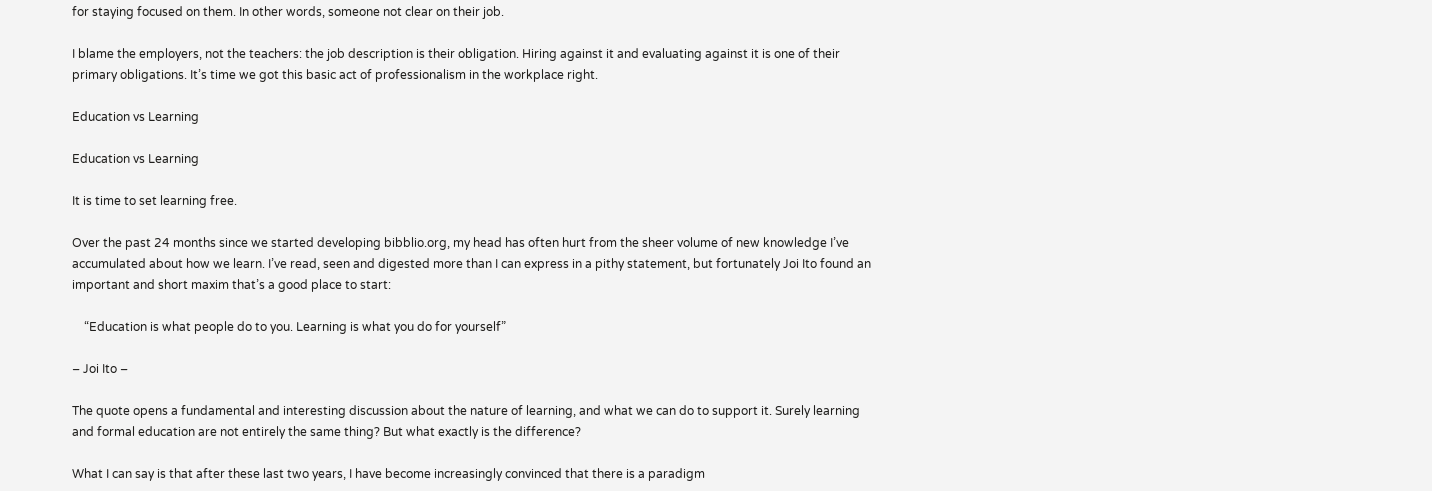for staying focused on them. In other words, someone not clear on their job.

I blame the employers, not the teachers: the job description is their obligation. Hiring against it and evaluating against it is one of their primary obligations. It’s time we got this basic act of professionalism in the workplace right.

Education vs Learning

Education vs Learning

It is time to set learning free.

Over the past 24 months since we started developing bibblio.org, my head has often hurt from the sheer volume of new knowledge I’ve accumulated about how we learn. I’ve read, seen and digested more than I can express in a pithy statement, but fortunately Joi Ito found an important and short maxim that’s a good place to start:

    “Education is what people do to you. Learning is what you do for yourself”

– Joi Ito –

The quote opens a fundamental and interesting discussion about the nature of learning, and what we can do to support it. Surely learning and formal education are not entirely the same thing? But what exactly is the difference?

What I can say is that after these last two years, I have become increasingly convinced that there is a paradigm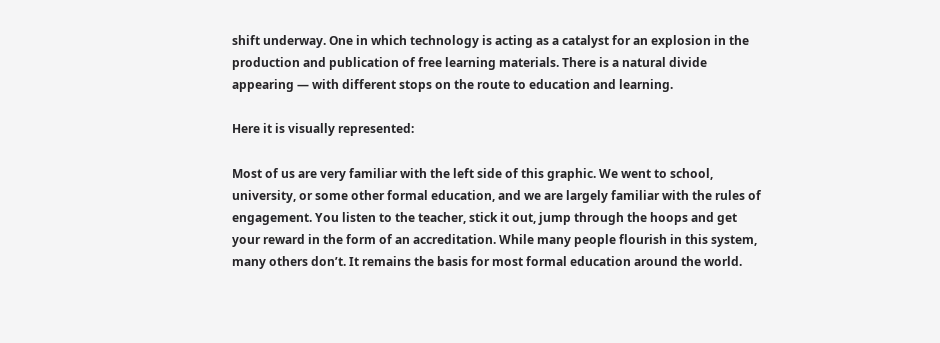shift underway. One in which technology is acting as a catalyst for an explosion in the production and publication of free learning materials. There is a natural divide appearing — with different stops on the route to education and learning.

Here it is visually represented:

Most of us are very familiar with the left side of this graphic. We went to school, university, or some other formal education, and we are largely familiar with the rules of engagement. You listen to the teacher, stick it out, jump through the hoops and get your reward in the form of an accreditation. While many people flourish in this system, many others don’t. It remains the basis for most formal education around the world.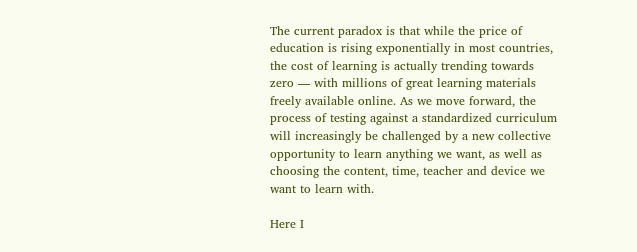The current paradox is that while the price of education is rising exponentially in most countries, the cost of learning is actually trending towards zero — with millions of great learning materials freely available online. As we move forward, the process of testing against a standardized curriculum will increasingly be challenged by a new collective opportunity to learn anything we want, as well as choosing the content, time, teacher and device we want to learn with.

Here I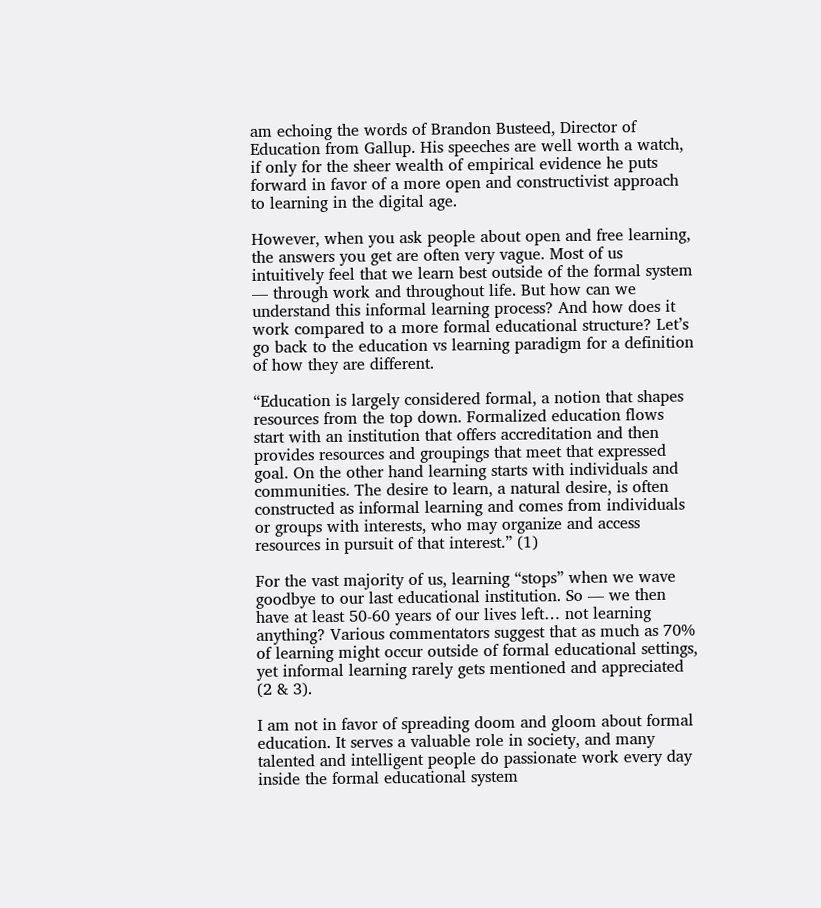am echoing the words of Brandon Busteed, Director of Education from Gallup. His speeches are well worth a watch, if only for the sheer wealth of empirical evidence he puts forward in favor of a more open and constructivist approach to learning in the digital age.

However, when you ask people about open and free learning, the answers you get are often very vague. Most of us intuitively feel that we learn best outside of the formal system — through work and throughout life. But how can we understand this informal learning process? And how does it work compared to a more formal educational structure? Let’s go back to the education vs learning paradigm for a definition of how they are different.

“Education is largely considered formal, a notion that shapes resources from the top down. Formalized education flows start with an institution that offers accreditation and then provides resources and groupings that meet that expressed goal. On the other hand learning starts with individuals and communities. The desire to learn, a natural desire, is often constructed as informal learning and comes from individuals or groups with interests, who may organize and access resources in pursuit of that interest.” (1)

For the vast majority of us, learning “stops” when we wave goodbye to our last educational institution. So — we then have at least 50-60 years of our lives left… not learning anything? Various commentators suggest that as much as 70% of learning might occur outside of formal educational settings, yet informal learning rarely gets mentioned and appreciated (2 & 3).

I am not in favor of spreading doom and gloom about formal education. It serves a valuable role in society, and many talented and intelligent people do passionate work every day inside the formal educational system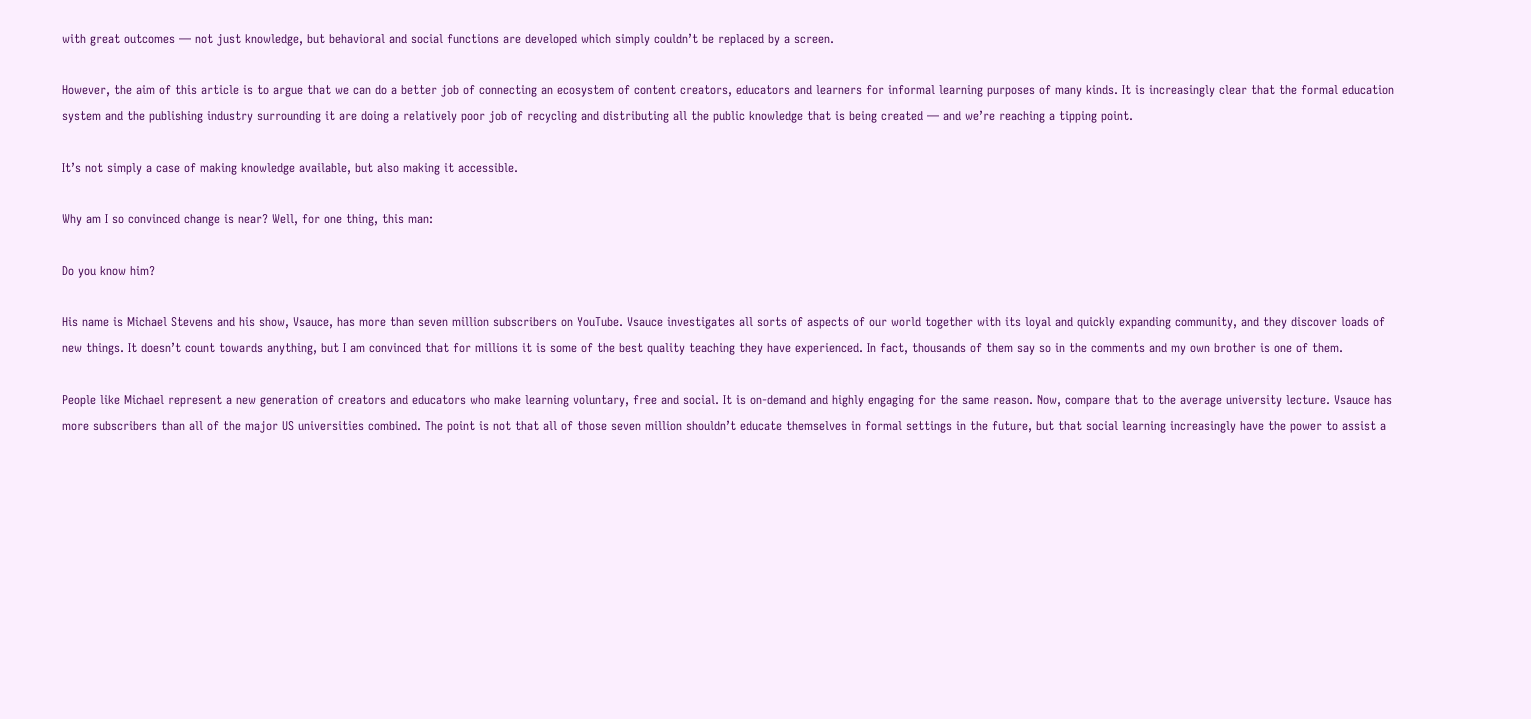with great outcomes — not just knowledge, but behavioral and social functions are developed which simply couldn’t be replaced by a screen.

However, the aim of this article is to argue that we can do a better job of connecting an ecosystem of content creators, educators and learners for informal learning purposes of many kinds. It is increasingly clear that the formal education system and the publishing industry surrounding it are doing a relatively poor job of recycling and distributing all the public knowledge that is being created — and we’re reaching a tipping point.

It’s not simply a case of making knowledge available, but also making it accessible.

Why am I so convinced change is near? Well, for one thing, this man:

Do you know him?

His name is Michael Stevens and his show, Vsauce, has more than seven million subscribers on YouTube. Vsauce investigates all sorts of aspects of our world together with its loyal and quickly expanding community, and they discover loads of new things. It doesn’t count towards anything, but I am convinced that for millions it is some of the best quality teaching they have experienced. In fact, thousands of them say so in the comments and my own brother is one of them.

People like Michael represent a new generation of creators and educators who make learning voluntary, free and social. It is on-demand and highly engaging for the same reason. Now, compare that to the average university lecture. Vsauce has more subscribers than all of the major US universities combined. The point is not that all of those seven million shouldn’t educate themselves in formal settings in the future, but that social learning increasingly have the power to assist a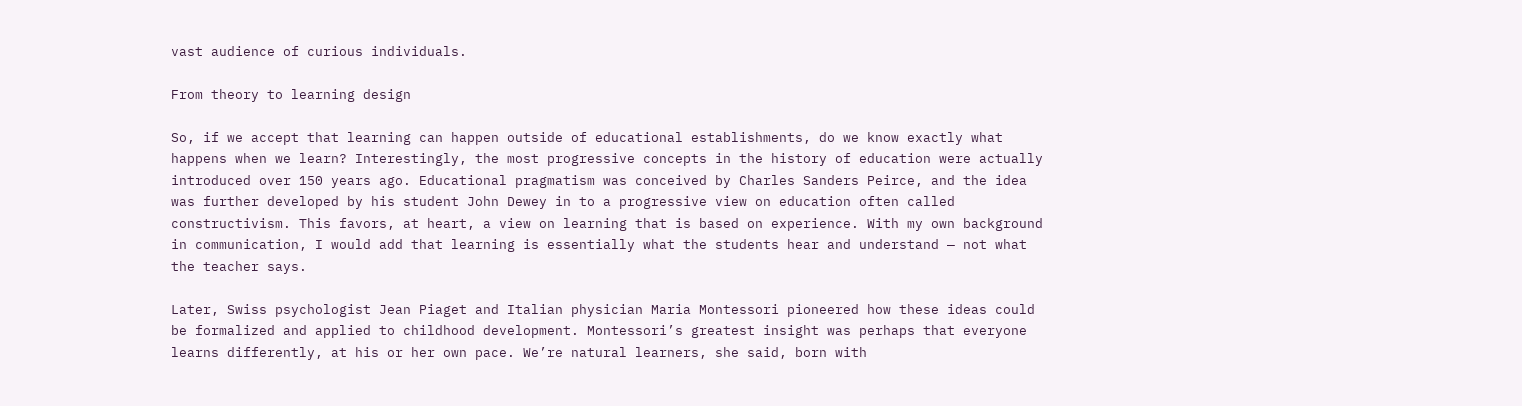vast audience of curious individuals.

From theory to learning design

So, if we accept that learning can happen outside of educational establishments, do we know exactly what happens when we learn? Interestingly, the most progressive concepts in the history of education were actually introduced over 150 years ago. Educational pragmatism was conceived by Charles Sanders Peirce, and the idea was further developed by his student John Dewey in to a progressive view on education often called constructivism. This favors, at heart, a view on learning that is based on experience. With my own background in communication, I would add that learning is essentially what the students hear and understand — not what the teacher says.

Later, Swiss psychologist Jean Piaget and Italian physician Maria Montessori pioneered how these ideas could be formalized and applied to childhood development. Montessori’s greatest insight was perhaps that everyone learns differently, at his or her own pace. We’re natural learners, she said, born with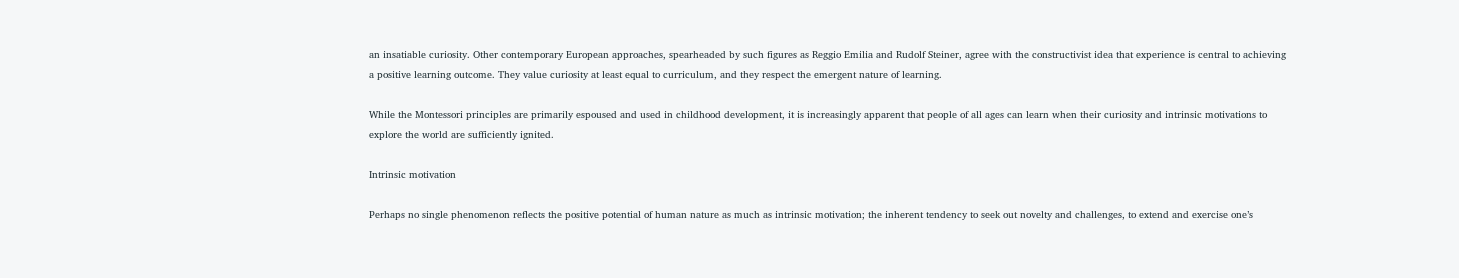an insatiable curiosity. Other contemporary European approaches, spearheaded by such figures as Reggio Emilia and Rudolf Steiner, agree with the constructivist idea that experience is central to achieving a positive learning outcome. They value curiosity at least equal to curriculum, and they respect the emergent nature of learning.

While the Montessori principles are primarily espoused and used in childhood development, it is increasingly apparent that people of all ages can learn when their curiosity and intrinsic motivations to explore the world are sufficiently ignited.

Intrinsic motivation

Perhaps no single phenomenon reflects the positive potential of human nature as much as intrinsic motivation; the inherent tendency to seek out novelty and challenges, to extend and exercise one’s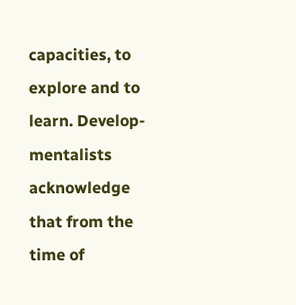capacities, to explore and to learn. Develop-mentalists acknowledge that from the time of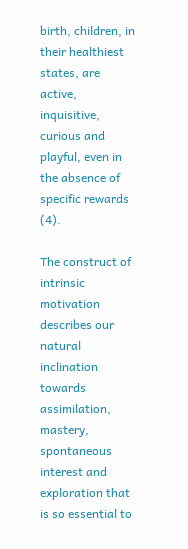birth, children, in their healthiest states, are active, inquisitive, curious and playful, even in the absence of specific rewards (4).

The construct of intrinsic motivation describes our natural inclination towards assimilation, mastery, spontaneous interest and exploration that is so essential to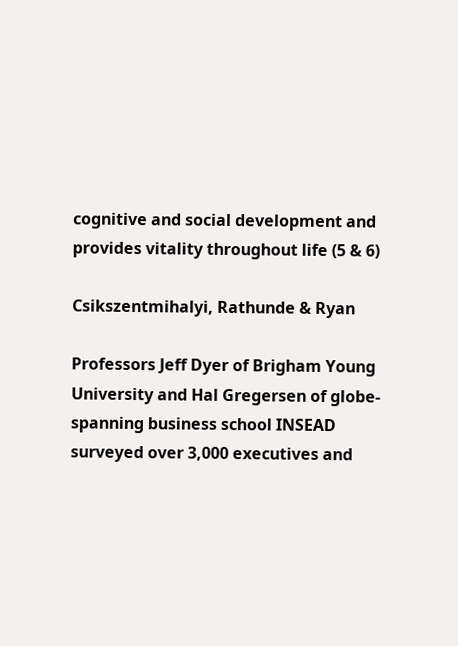cognitive and social development and provides vitality throughout life (5 & 6)

Csikszentmihalyi, Rathunde & Ryan

Professors Jeff Dyer of Brigham Young University and Hal Gregersen of globe-spanning business school INSEAD surveyed over 3,000 executives and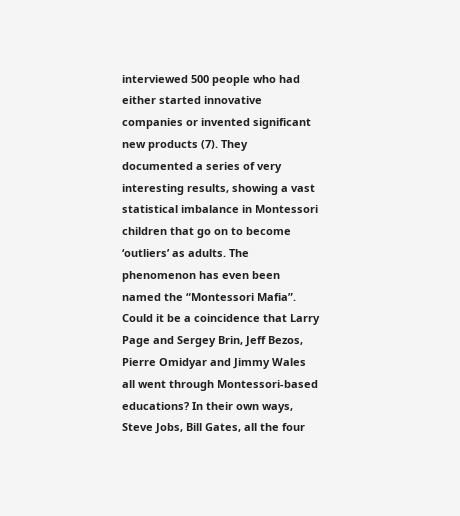interviewed 500 people who had either started innovative companies or invented significant new products (7). They documented a series of very interesting results, showing a vast statistical imbalance in Montessori children that go on to become ‘outliers’ as adults. The phenomenon has even been named the “Montessori Mafia”. Could it be a coincidence that Larry Page and Sergey Brin, Jeff Bezos, Pierre Omidyar and Jimmy Wales all went through Montessori-based educations? In their own ways, Steve Jobs, Bill Gates, all the four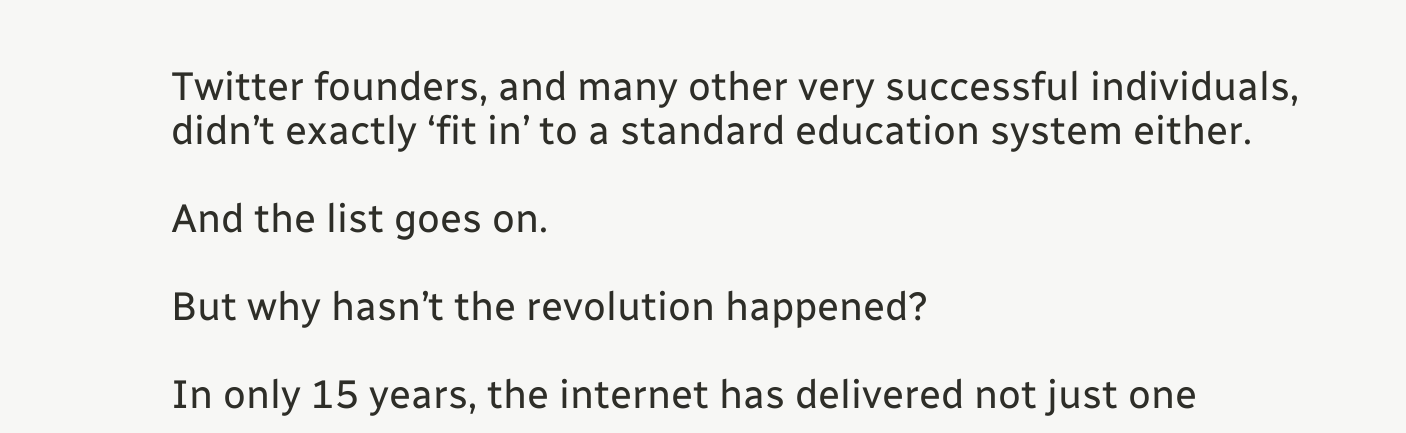Twitter founders, and many other very successful individuals, didn’t exactly ‘fit in’ to a standard education system either.

And the list goes on.

But why hasn’t the revolution happened?

In only 15 years, the internet has delivered not just one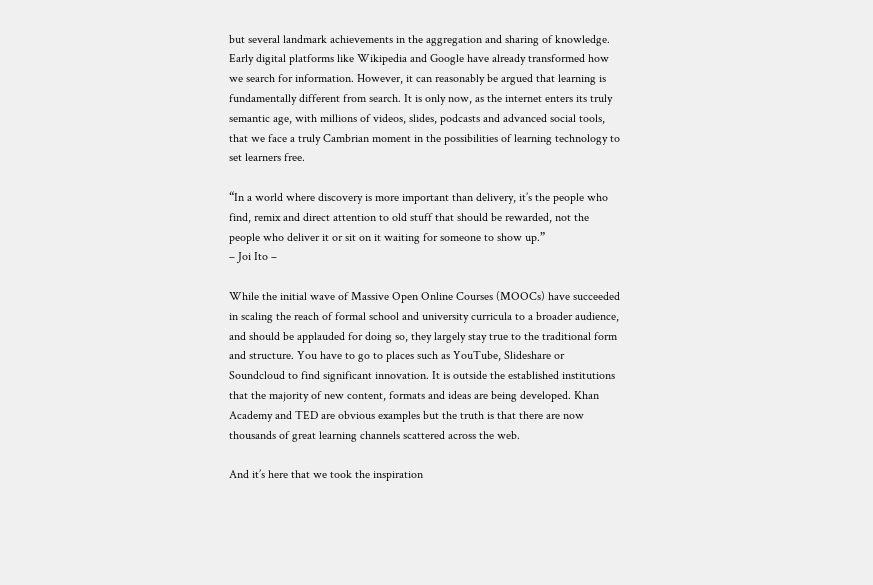but several landmark achievements in the aggregation and sharing of knowledge. Early digital platforms like Wikipedia and Google have already transformed how we search for information. However, it can reasonably be argued that learning is fundamentally different from search. It is only now, as the internet enters its truly semantic age, with millions of videos, slides, podcasts and advanced social tools, that we face a truly Cambrian moment in the possibilities of learning technology to set learners free.

“In a world where discovery is more important than delivery, it’s the people who find, remix and direct attention to old stuff that should be rewarded, not the people who deliver it or sit on it waiting for someone to show up.”
– Joi Ito –

While the initial wave of Massive Open Online Courses (MOOCs) have succeeded in scaling the reach of formal school and university curricula to a broader audience, and should be applauded for doing so, they largely stay true to the traditional form and structure. You have to go to places such as YouTube, Slideshare or Soundcloud to find significant innovation. It is outside the established institutions that the majority of new content, formats and ideas are being developed. Khan Academy and TED are obvious examples but the truth is that there are now thousands of great learning channels scattered across the web.

And it’s here that we took the inspiration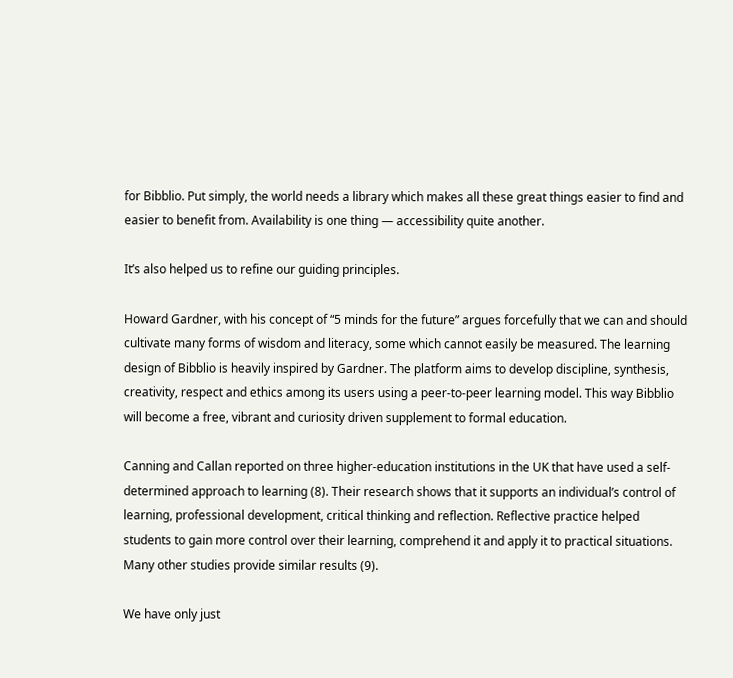for Bibblio. Put simply, the world needs a library which makes all these great things easier to find and easier to benefit from. Availability is one thing — accessibility quite another.

It’s also helped us to refine our guiding principles.

Howard Gardner, with his concept of “5 minds for the future” argues forcefully that we can and should cultivate many forms of wisdom and literacy, some which cannot easily be measured. The learning design of Bibblio is heavily inspired by Gardner. The platform aims to develop discipline, synthesis, creativity, respect and ethics among its users using a peer-to-peer learning model. This way Bibblio will become a free, vibrant and curiosity driven supplement to formal education.

Canning and Callan reported on three higher-education institutions in the UK that have used a self-determined approach to learning (8). Their research shows that it supports an individual’s control of learning, professional development, critical thinking and reflection. Reflective practice helped students to gain more control over their learning, comprehend it and apply it to practical situations. Many other studies provide similar results (9).

We have only just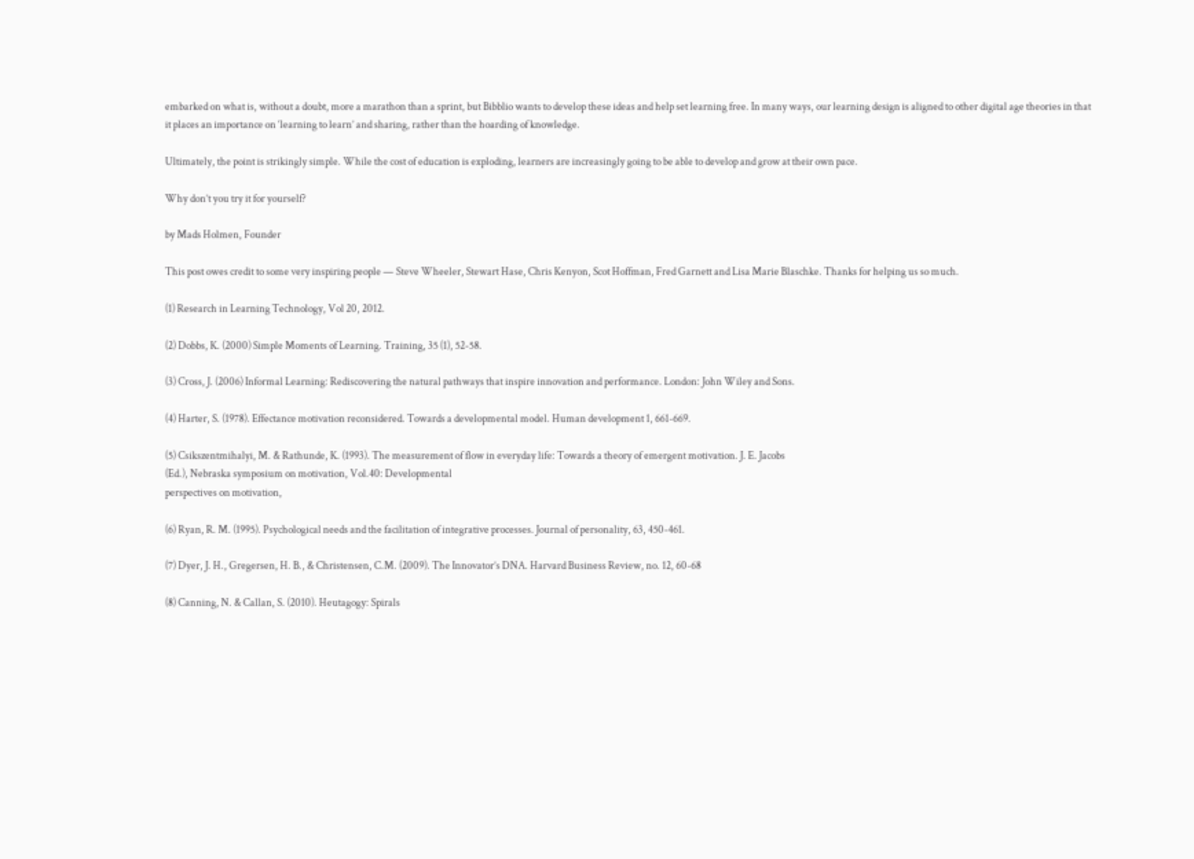embarked on what is, without a doubt, more a marathon than a sprint, but Bibblio wants to develop these ideas and help set learning free. In many ways, our learning design is aligned to other digital age theories in that it places an importance on ‘learning to learn’ and sharing, rather than the hoarding of knowledge.

Ultimately, the point is strikingly simple. While the cost of education is exploding, learners are increasingly going to be able to develop and grow at their own pace.

Why don’t you try it for yourself?

by Mads Holmen, Founder

This post owes credit to some very inspiring people — Steve Wheeler, Stewart Hase, Chris Kenyon, Scot Hoffman, Fred Garnett and Lisa Marie Blaschke. Thanks for helping us so much.

(1) Research in Learning Technology, Vol 20, 2012.

(2) Dobbs, K. (2000) Simple Moments of Learning. Training, 35 (1), 52-58.

(3) Cross, J. (2006) Informal Learning: Rediscovering the natural pathways that inspire innovation and performance. London: John Wiley and Sons.

(4) Harter, S. (1978). Effectance motivation reconsidered. Towards a developmental model. Human development 1, 661-669.

(5) Csikszentmihalyi, M. & Rathunde, K. (1993). The measurement of flow in everyday life: Towards a theory of emergent motivation. J. E. Jacobs
(Ed.), Nebraska symposium on motivation, Vol.40: Developmental
perspectives on motivation,

(6) Ryan, R. M. (1995). Psychological needs and the facilitation of integrative processes. Journal of personality, 63, 450-461.

(7) Dyer, J. H., Gregersen, H. B., & Christensen, C.M. (2009). The Innovator’s DNA. Harvard Business Review, no. 12, 60-68

(8) Canning, N. & Callan, S. (2010). Heutagogy: Spirals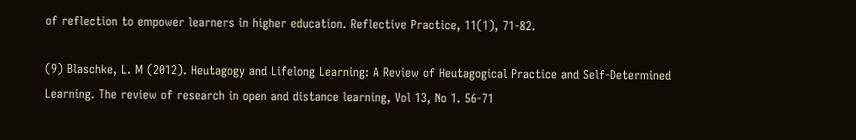of reflection to empower learners in higher education. Reflective Practice, 11(1), 71-82.

(9) Blaschke, L. M (2012). Heutagogy and Lifelong Learning: A Review of Heutagogical Practice and Self-Determined Learning. The review of research in open and distance learning, Vol 13, No 1. 56-71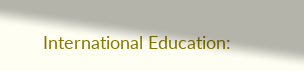International Education: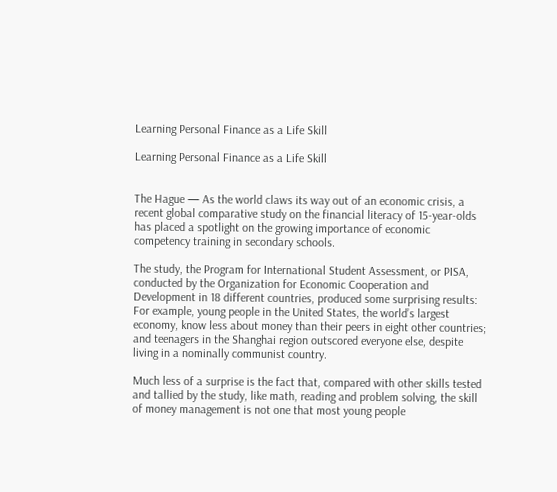Learning Personal Finance as a Life Skill

Learning Personal Finance as a Life Skill


The Hague — As the world claws its way out of an economic crisis, a recent global comparative study on the financial literacy of 15-year-olds has placed a spotlight on the growing importance of economic competency training in secondary schools.

The study, the Program for International Student Assessment, or PISA, conducted by the Organization for Economic Cooperation and Development in 18 different countries, produced some surprising results: For example, young people in the United States, the world’s largest economy, know less about money than their peers in eight other countries; and teenagers in the Shanghai region outscored everyone else, despite living in a nominally communist country.

Much less of a surprise is the fact that, compared with other skills tested and tallied by the study, like math, reading and problem solving, the skill of money management is not one that most young people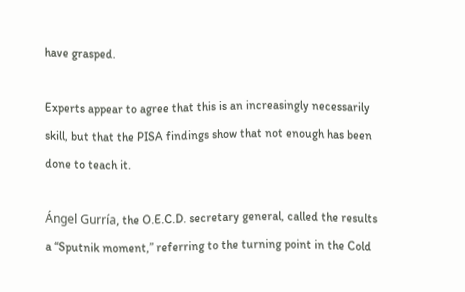have grasped.

Experts appear to agree that this is an increasingly necessarily skill, but that the PISA findings show that not enough has been done to teach it.

Ángel Gurría, the O.E.C.D. secretary general, called the results a “Sputnik moment,” referring to the turning point in the Cold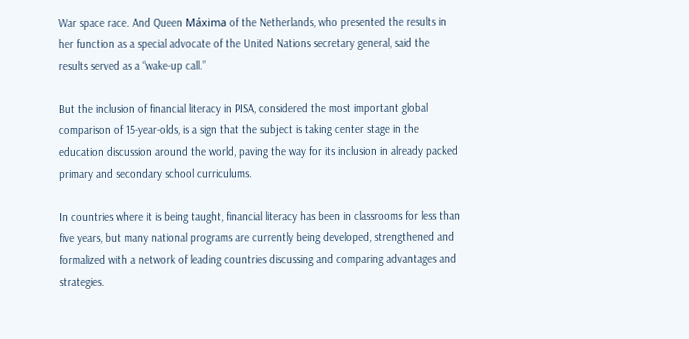War space race. And Queen Máxima of the Netherlands, who presented the results in her function as a special advocate of the United Nations secretary general, said the results served as a “wake-up call.”

But the inclusion of financial literacy in PISA, considered the most important global comparison of 15-year-olds, is a sign that the subject is taking center stage in the education discussion around the world, paving the way for its inclusion in already packed primary and secondary school curriculums.

In countries where it is being taught, financial literacy has been in classrooms for less than five years, but many national programs are currently being developed, strengthened and formalized with a network of leading countries discussing and comparing advantages and strategies.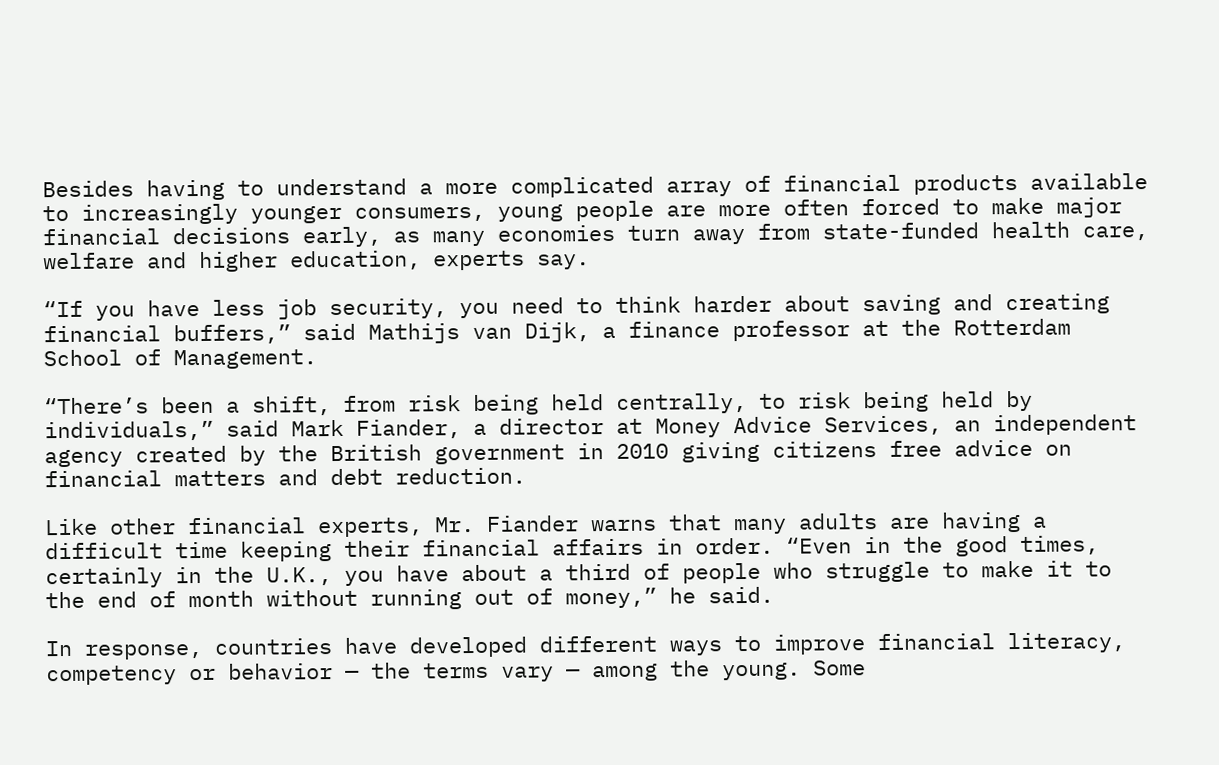Besides having to understand a more complicated array of financial products available to increasingly younger consumers, young people are more often forced to make major financial decisions early, as many economies turn away from state-funded health care, welfare and higher education, experts say.

“If you have less job security, you need to think harder about saving and creating financial buffers,” said Mathijs van Dijk, a finance professor at the Rotterdam School of Management.

“There’s been a shift, from risk being held centrally, to risk being held by individuals,” said Mark Fiander, a director at Money Advice Services, an independent agency created by the British government in 2010 giving citizens free advice on financial matters and debt reduction.

Like other financial experts, Mr. Fiander warns that many adults are having a difficult time keeping their financial affairs in order. “Even in the good times, certainly in the U.K., you have about a third of people who struggle to make it to the end of month without running out of money,” he said.

In response, countries have developed different ways to improve financial literacy, competency or behavior — the terms vary — among the young. Some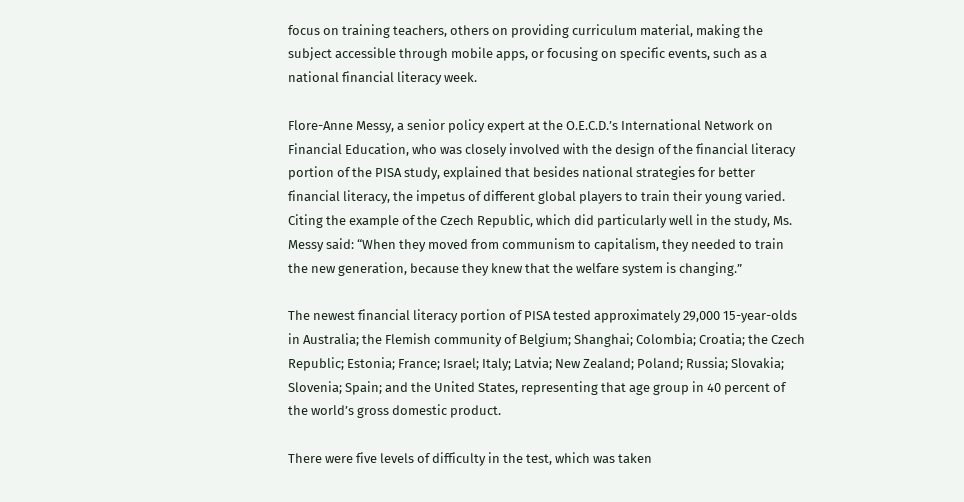focus on training teachers, others on providing curriculum material, making the subject accessible through mobile apps, or focusing on specific events, such as a national financial literacy week.

Flore-Anne Messy, a senior policy expert at the O.E.C.D.’s International Network on Financial Education, who was closely involved with the design of the financial literacy portion of the PISA study, explained that besides national strategies for better financial literacy, the impetus of different global players to train their young varied. Citing the example of the Czech Republic, which did particularly well in the study, Ms. Messy said: “When they moved from communism to capitalism, they needed to train the new generation, because they knew that the welfare system is changing.”

The newest financial literacy portion of PISA tested approximately 29,000 15-year-olds in Australia; the Flemish community of Belgium; Shanghai; Colombia; Croatia; the Czech Republic; Estonia; France; Israel; Italy; Latvia; New Zealand; Poland; Russia; Slovakia; Slovenia; Spain; and the United States, representing that age group in 40 percent of the world’s gross domestic product.

There were five levels of difficulty in the test, which was taken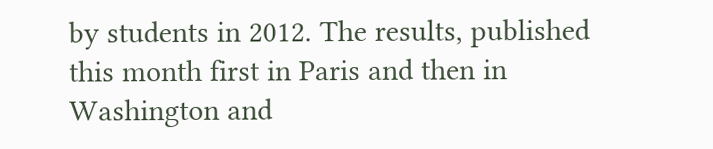by students in 2012. The results, published this month first in Paris and then in Washington and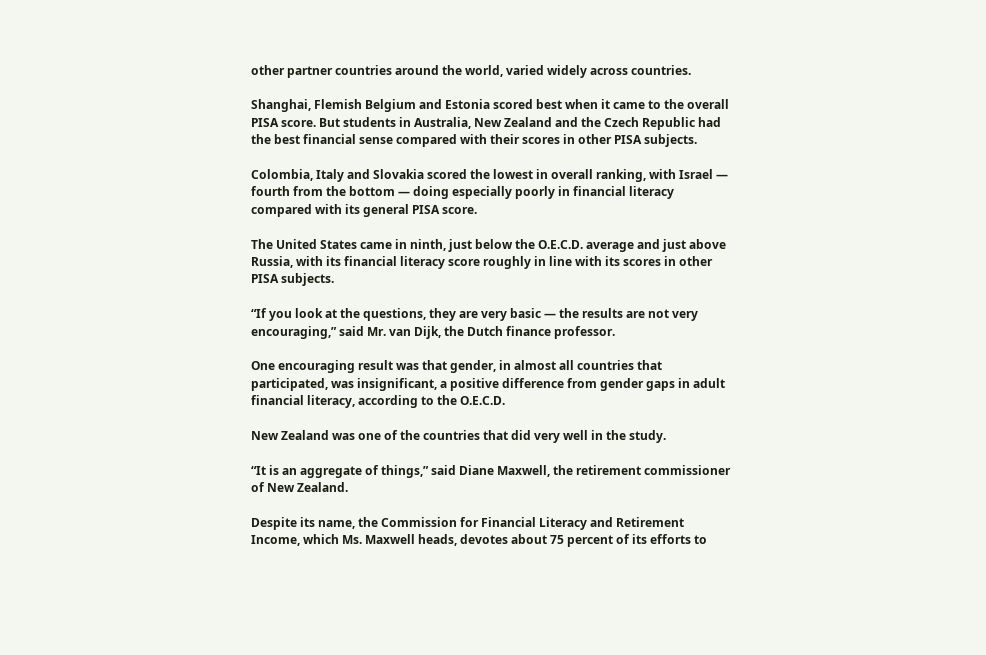other partner countries around the world, varied widely across countries.

Shanghai, Flemish Belgium and Estonia scored best when it came to the overall PISA score. But students in Australia, New Zealand and the Czech Republic had the best financial sense compared with their scores in other PISA subjects.

Colombia, Italy and Slovakia scored the lowest in overall ranking, with Israel — fourth from the bottom — doing especially poorly in financial literacy compared with its general PISA score.

The United States came in ninth, just below the O.E.C.D. average and just above Russia, with its financial literacy score roughly in line with its scores in other PISA subjects.

“If you look at the questions, they are very basic — the results are not very encouraging,” said Mr. van Dijk, the Dutch finance professor.

One encouraging result was that gender, in almost all countries that participated, was insignificant, a positive difference from gender gaps in adult financial literacy, according to the O.E.C.D.

New Zealand was one of the countries that did very well in the study.

“It is an aggregate of things,” said Diane Maxwell, the retirement commissioner of New Zealand.

Despite its name, the Commission for Financial Literacy and Retirement Income, which Ms. Maxwell heads, devotes about 75 percent of its efforts to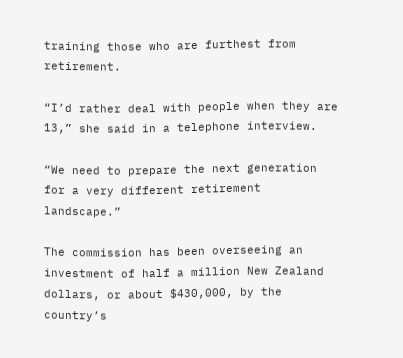training those who are furthest from retirement.

“I’d rather deal with people when they are 13,” she said in a telephone interview.

“We need to prepare the next generation for a very different retirement landscape.”

The commission has been overseeing an investment of half a million New Zealand dollars, or about $430,000, by the country’s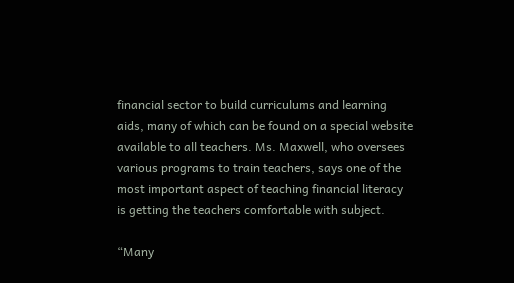financial sector to build curriculums and learning aids, many of which can be found on a special website available to all teachers. Ms. Maxwell, who oversees various programs to train teachers, says one of the most important aspect of teaching financial literacy is getting the teachers comfortable with subject.

“Many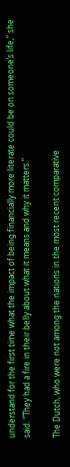understand for the first time what the impact of being financially more literate could be on someone’s life,” she said. “They had a fire in their belly about what it means and why it matters.”

The Dutch, who were not among the nations in the most recent comparative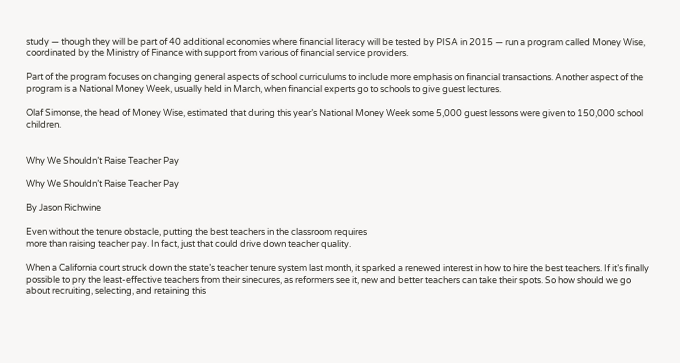study — though they will be part of 40 additional economies where financial literacy will be tested by PISA in 2015 — run a program called Money Wise, coordinated by the Ministry of Finance with support from various of financial service providers.

Part of the program focuses on changing general aspects of school curriculums to include more emphasis on financial transactions. Another aspect of the program is a National Money Week, usually held in March, when financial experts go to schools to give guest lectures.

Olaf Simonse, the head of Money Wise, estimated that during this year’s National Money Week some 5,000 guest lessons were given to 150,000 school children.


Why We Shouldn’t Raise Teacher Pay

Why We Shouldn’t Raise Teacher Pay

By Jason Richwine

Even without the tenure obstacle, putting the best teachers in the classroom requires
more than raising teacher pay. In fact, just that could drive down teacher quality.

When a California court struck down the state’s teacher tenure system last month, it sparked a renewed interest in how to hire the best teachers. If it’s finally possible to pry the least-effective teachers from their sinecures, as reformers see it, new and better teachers can take their spots. So how should we go about recruiting, selecting, and retaining this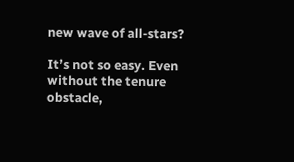new wave of all-stars?

It’s not so easy. Even without the tenure obstacle,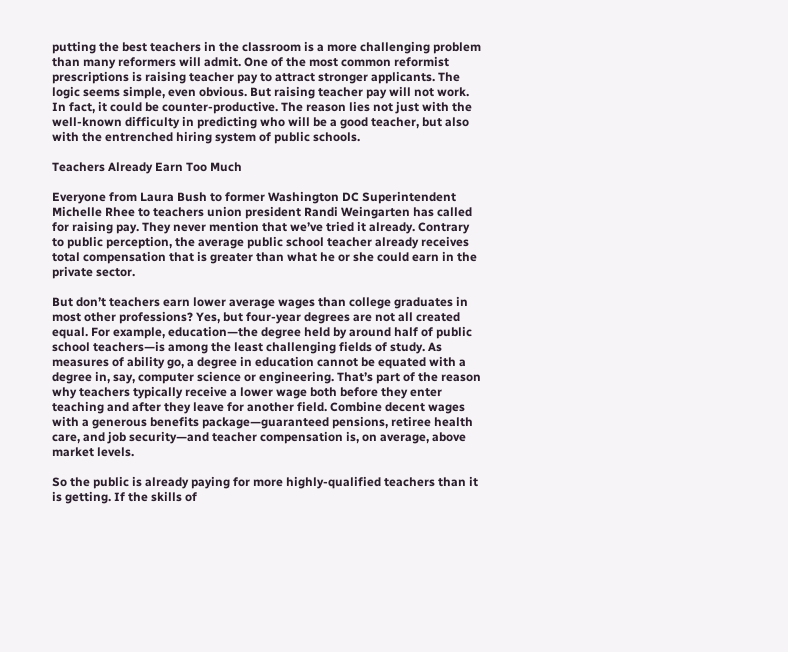putting the best teachers in the classroom is a more challenging problem than many reformers will admit. One of the most common reformist prescriptions is raising teacher pay to attract stronger applicants. The logic seems simple, even obvious. But raising teacher pay will not work. In fact, it could be counter-productive. The reason lies not just with the well-known difficulty in predicting who will be a good teacher, but also with the entrenched hiring system of public schools.

Teachers Already Earn Too Much

Everyone from Laura Bush to former Washington DC Superintendent Michelle Rhee to teachers union president Randi Weingarten has called for raising pay. They never mention that we’ve tried it already. Contrary to public perception, the average public school teacher already receives total compensation that is greater than what he or she could earn in the private sector.

But don’t teachers earn lower average wages than college graduates in most other professions? Yes, but four-year degrees are not all created equal. For example, education—the degree held by around half of public school teachers—is among the least challenging fields of study. As measures of ability go, a degree in education cannot be equated with a degree in, say, computer science or engineering. That’s part of the reason why teachers typically receive a lower wage both before they enter teaching and after they leave for another field. Combine decent wages with a generous benefits package—guaranteed pensions, retiree health care, and job security—and teacher compensation is, on average, above market levels.

So the public is already paying for more highly-qualified teachers than it is getting. If the skills of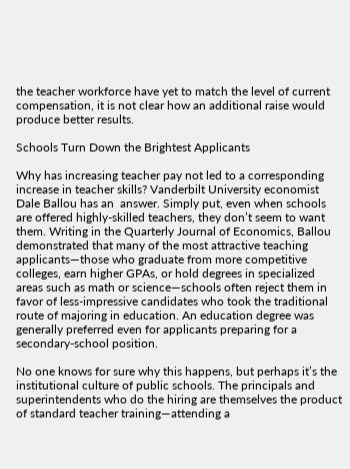the teacher workforce have yet to match the level of current compensation, it is not clear how an additional raise would produce better results.

Schools Turn Down the Brightest Applicants

Why has increasing teacher pay not led to a corresponding increase in teacher skills? Vanderbilt University economist Dale Ballou has an  answer. Simply put, even when schools are offered highly-skilled teachers, they don’t seem to want them. Writing in the Quarterly Journal of Economics, Ballou demonstrated that many of the most attractive teaching applicants—those who graduate from more competitive colleges, earn higher GPAs, or hold degrees in specialized areas such as math or science—schools often reject them in favor of less-impressive candidates who took the traditional route of majoring in education. An education degree was generally preferred even for applicants preparing for a secondary-school position.

No one knows for sure why this happens, but perhaps it’s the institutional culture of public schools. The principals and superintendents who do the hiring are themselves the product of standard teacher training—attending a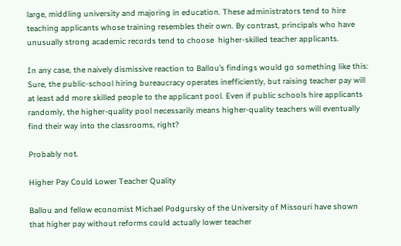large, middling university and majoring in education. These administrators tend to hire teaching applicants whose training resembles their own. By contrast, principals who have unusually strong academic records tend to choose  higher-skilled teacher applicants.

In any case, the naively dismissive reaction to Ballou’s findings would go something like this: Sure, the public-school hiring bureaucracy operates inefficiently, but raising teacher pay will at least add more skilled people to the applicant pool. Even if public schools hire applicants randomly, the higher-quality pool necessarily means higher-quality teachers will eventually find their way into the classrooms, right?

Probably not.

Higher Pay Could Lower Teacher Quality

Ballou and fellow economist Michael Podgursky of the University of Missouri have shown that higher pay without reforms could actually lower teacher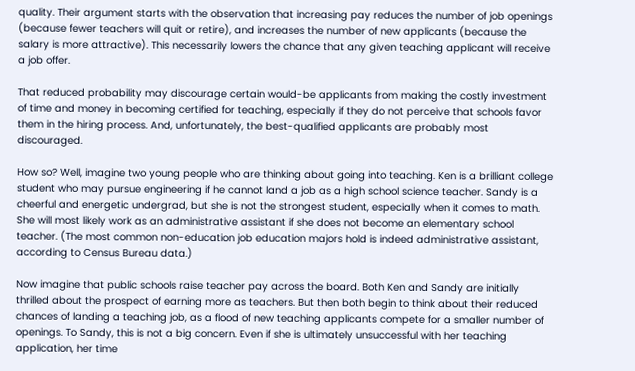quality. Their argument starts with the observation that increasing pay reduces the number of job openings (because fewer teachers will quit or retire), and increases the number of new applicants (because the salary is more attractive). This necessarily lowers the chance that any given teaching applicant will receive a job offer.

That reduced probability may discourage certain would-be applicants from making the costly investment of time and money in becoming certified for teaching, especially if they do not perceive that schools favor them in the hiring process. And, unfortunately, the best-qualified applicants are probably most discouraged.

How so? Well, imagine two young people who are thinking about going into teaching. Ken is a brilliant college student who may pursue engineering if he cannot land a job as a high school science teacher. Sandy is a cheerful and energetic undergrad, but she is not the strongest student, especially when it comes to math. She will most likely work as an administrative assistant if she does not become an elementary school teacher. (The most common non-education job education majors hold is indeed administrative assistant, according to Census Bureau data.)

Now imagine that public schools raise teacher pay across the board. Both Ken and Sandy are initially thrilled about the prospect of earning more as teachers. But then both begin to think about their reduced chances of landing a teaching job, as a flood of new teaching applicants compete for a smaller number of openings. To Sandy, this is not a big concern. Even if she is ultimately unsuccessful with her teaching application, her time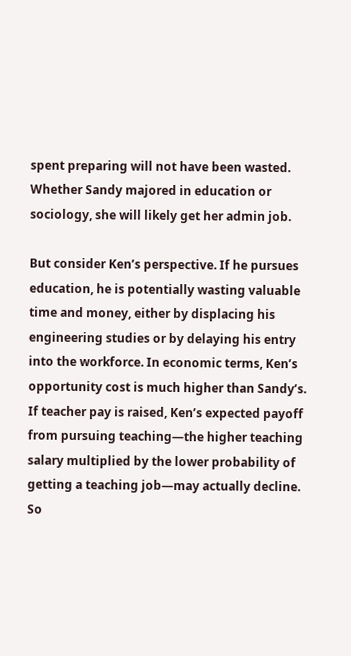spent preparing will not have been wasted. Whether Sandy majored in education or sociology, she will likely get her admin job.

But consider Ken’s perspective. If he pursues education, he is potentially wasting valuable time and money, either by displacing his engineering studies or by delaying his entry into the workforce. In economic terms, Ken’s opportunity cost is much higher than Sandy’s. If teacher pay is raised, Ken’s expected payoff from pursuing teaching—the higher teaching salary multiplied by the lower probability of getting a teaching job—may actually decline. So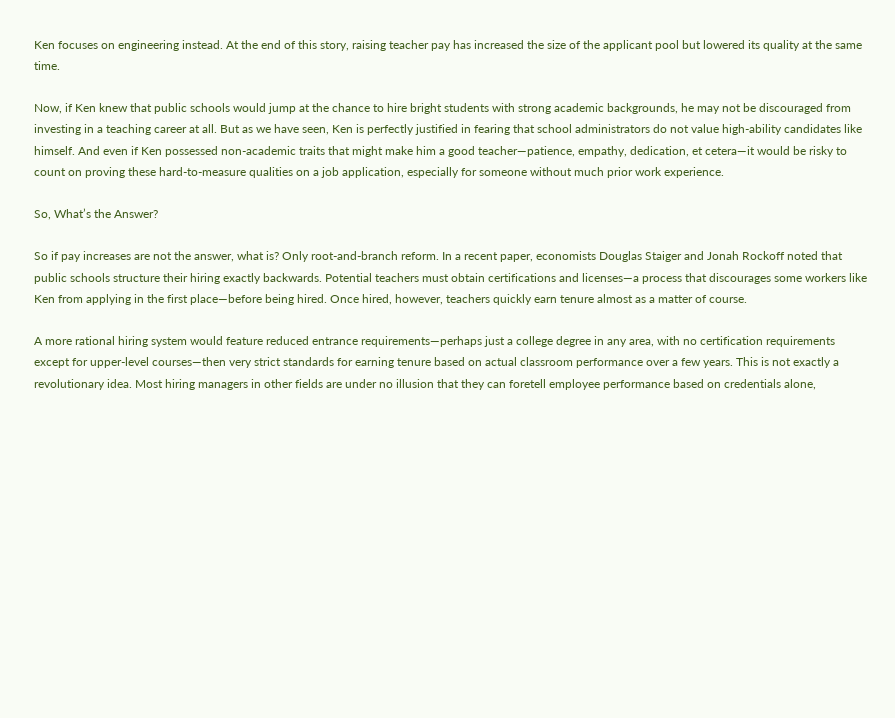Ken focuses on engineering instead. At the end of this story, raising teacher pay has increased the size of the applicant pool but lowered its quality at the same time.

Now, if Ken knew that public schools would jump at the chance to hire bright students with strong academic backgrounds, he may not be discouraged from investing in a teaching career at all. But as we have seen, Ken is perfectly justified in fearing that school administrators do not value high-ability candidates like himself. And even if Ken possessed non-academic traits that might make him a good teacher—patience, empathy, dedication, et cetera—it would be risky to count on proving these hard-to-measure qualities on a job application, especially for someone without much prior work experience.

So, What’s the Answer?

So if pay increases are not the answer, what is? Only root-and-branch reform. In a recent paper, economists Douglas Staiger and Jonah Rockoff noted that public schools structure their hiring exactly backwards. Potential teachers must obtain certifications and licenses—a process that discourages some workers like Ken from applying in the first place—before being hired. Once hired, however, teachers quickly earn tenure almost as a matter of course.

A more rational hiring system would feature reduced entrance requirements—perhaps just a college degree in any area, with no certification requirements except for upper-level courses—then very strict standards for earning tenure based on actual classroom performance over a few years. This is not exactly a revolutionary idea. Most hiring managers in other fields are under no illusion that they can foretell employee performance based on credentials alone,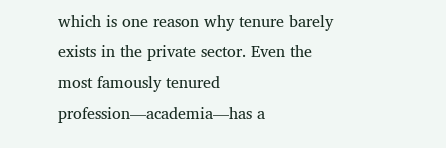which is one reason why tenure barely exists in the private sector. Even the most famously tenured profession—academia—has a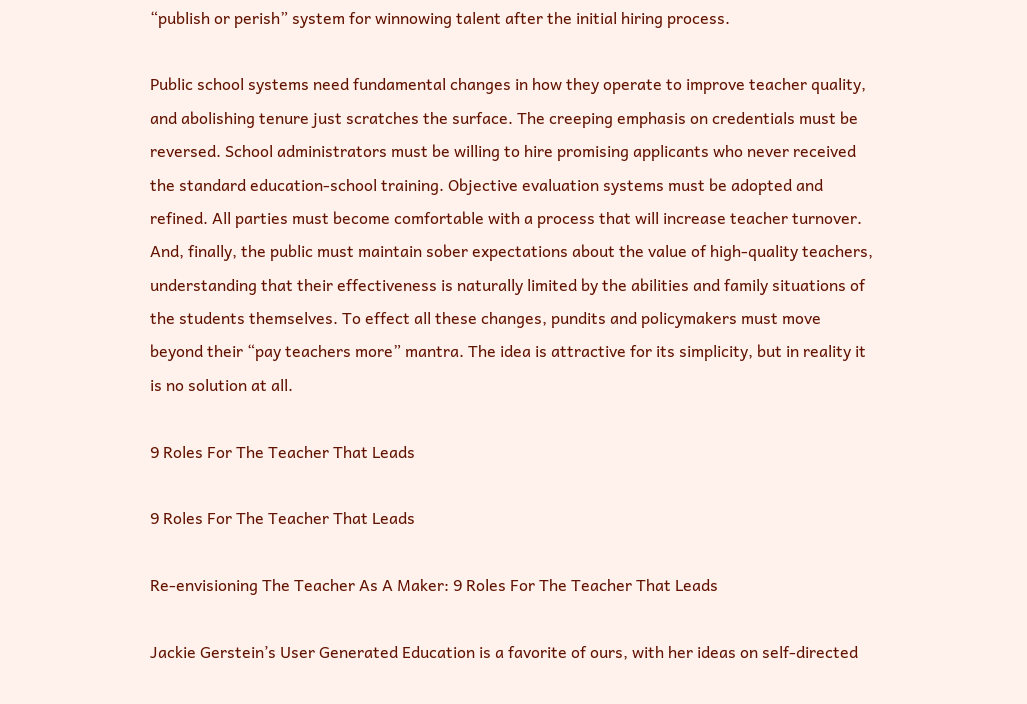“publish or perish” system for winnowing talent after the initial hiring process.

Public school systems need fundamental changes in how they operate to improve teacher quality, and abolishing tenure just scratches the surface. The creeping emphasis on credentials must be reversed. School administrators must be willing to hire promising applicants who never received the standard education-school training. Objective evaluation systems must be adopted and refined. All parties must become comfortable with a process that will increase teacher turnover. And, finally, the public must maintain sober expectations about the value of high-quality teachers, understanding that their effectiveness is naturally limited by the abilities and family situations of the students themselves. To effect all these changes, pundits and policymakers must move beyond their “pay teachers more” mantra. The idea is attractive for its simplicity, but in reality it is no solution at all.

9 Roles For The Teacher That Leads

9 Roles For The Teacher That Leads

Re-envisioning The Teacher As A Maker: 9 Roles For The Teacher That Leads

Jackie Gerstein’s User Generated Education is a favorite of ours, with her ideas on self-directed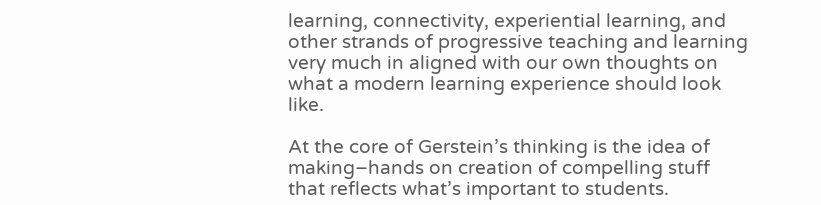learning, connectivity, experiential learning, and other strands of progressive teaching and learning very much in aligned with our own thoughts on what a modern learning experience should look like.

At the core of Gerstein’s thinking is the idea of making–hands on creation of compelling stuff that reflects what’s important to students.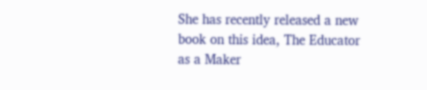She has recently released a new book on this idea, The Educator as a Maker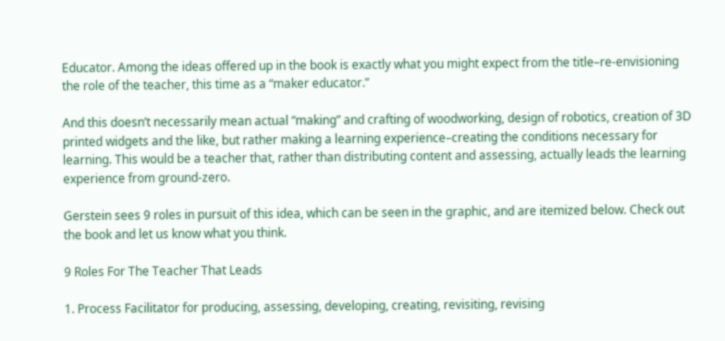Educator. Among the ideas offered up in the book is exactly what you might expect from the title–re-envisioning the role of the teacher, this time as a “maker educator.”

And this doesn’t necessarily mean actual “making” and crafting of woodworking, design of robotics, creation of 3D printed widgets and the like, but rather making a learning experience–creating the conditions necessary for learning. This would be a teacher that, rather than distributing content and assessing, actually leads the learning experience from ground-zero.

Gerstein sees 9 roles in pursuit of this idea, which can be seen in the graphic, and are itemized below. Check out the book and let us know what you think.

9 Roles For The Teacher That Leads

1. Process Facilitator for producing, assessing, developing, creating, revisiting, revising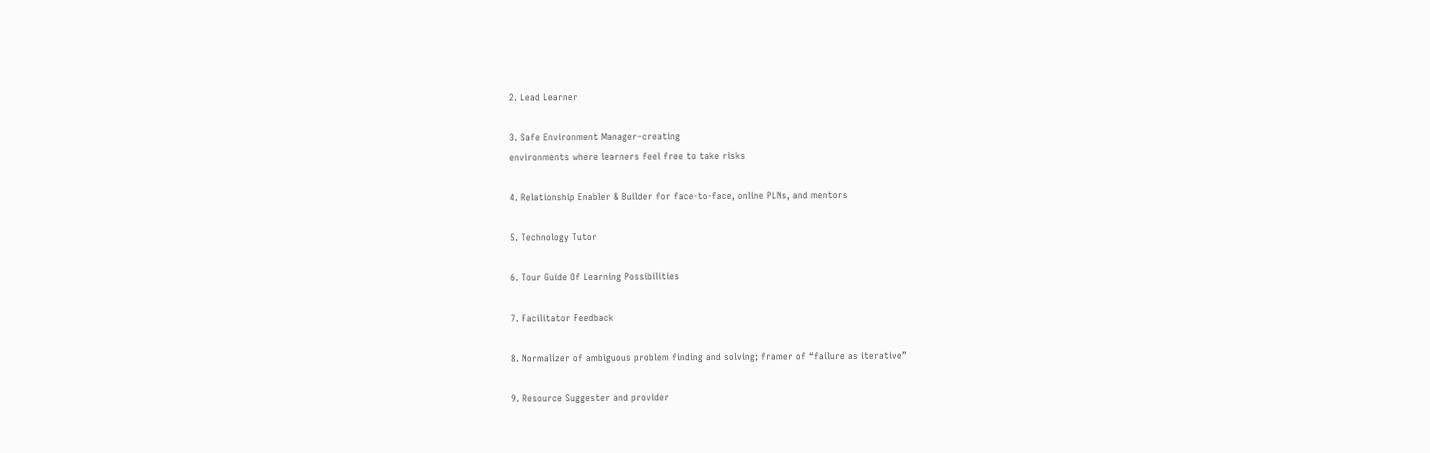2. Lead Learner

3. Safe Environment Manager–creating
environments where learners feel free to take risks

4. Relationship Enabler & Builder for face-to-face, online PLNs, and mentors

5. Technology Tutor

6. Tour Guide Of Learning Possibilities

7. Facilitator Feedback

8. Normalizer of ambiguous problem finding and solving; framer of “failure as iterative”

9. Resource Suggester and provider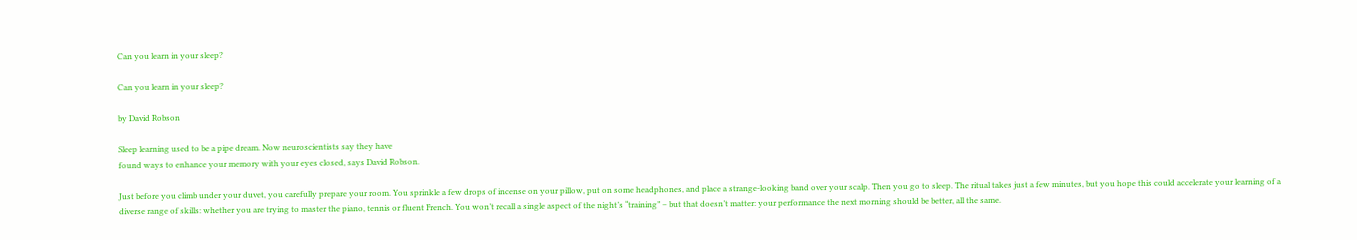Can you learn in your sleep?

Can you learn in your sleep?

by David Robson

Sleep learning used to be a pipe dream. Now neuroscientists say they have
found ways to enhance your memory with your eyes closed, says David Robson.

Just before you climb under your duvet, you carefully prepare your room. You sprinkle a few drops of incense on your pillow, put on some headphones, and place a strange-looking band over your scalp. Then you go to sleep. The ritual takes just a few minutes, but you hope this could accelerate your learning of a diverse range of skills: whether you are trying to master the piano, tennis or fluent French. You won’t recall a single aspect of the night’s “training” – but that doesn’t matter: your performance the next morning should be better, all the same.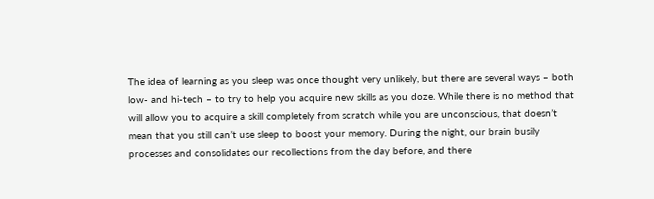The idea of learning as you sleep was once thought very unlikely, but there are several ways – both low- and hi-tech – to try to help you acquire new skills as you doze. While there is no method that will allow you to acquire a skill completely from scratch while you are unconscious, that doesn’t mean that you still can’t use sleep to boost your memory. During the night, our brain busily processes and consolidates our recollections from the day before, and there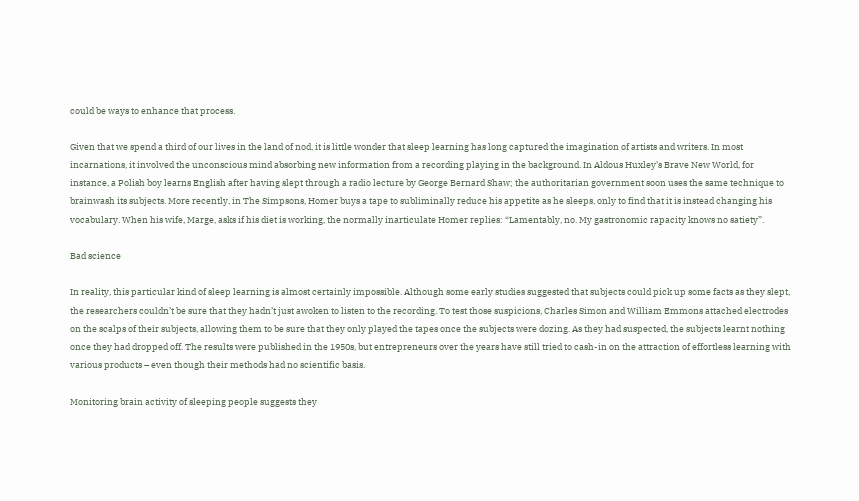could be ways to enhance that process.

Given that we spend a third of our lives in the land of nod, it is little wonder that sleep learning has long captured the imagination of artists and writers. In most incarnations, it involved the unconscious mind absorbing new information from a recording playing in the background. In Aldous Huxley’s Brave New World, for instance, a Polish boy learns English after having slept through a radio lecture by George Bernard Shaw; the authoritarian government soon uses the same technique to brainwash its subjects. More recently, in The Simpsons, Homer buys a tape to subliminally reduce his appetite as he sleeps, only to find that it is instead changing his vocabulary. When his wife, Marge, asks if his diet is working, the normally inarticulate Homer replies: “Lamentably, no. My gastronomic rapacity knows no satiety”.

Bad science

In reality, this particular kind of sleep learning is almost certainly impossible. Although some early studies suggested that subjects could pick up some facts as they slept, the researchers couldn’t be sure that they hadn’t just awoken to listen to the recording. To test those suspicions, Charles Simon and William Emmons attached electrodes on the scalps of their subjects, allowing them to be sure that they only played the tapes once the subjects were dozing. As they had suspected, the subjects learnt nothing once they had dropped off. The results were published in the 1950s, but entrepreneurs over the years have still tried to cash-in on the attraction of effortless learning with various products – even though their methods had no scientific basis.

Monitoring brain activity of sleeping people suggests they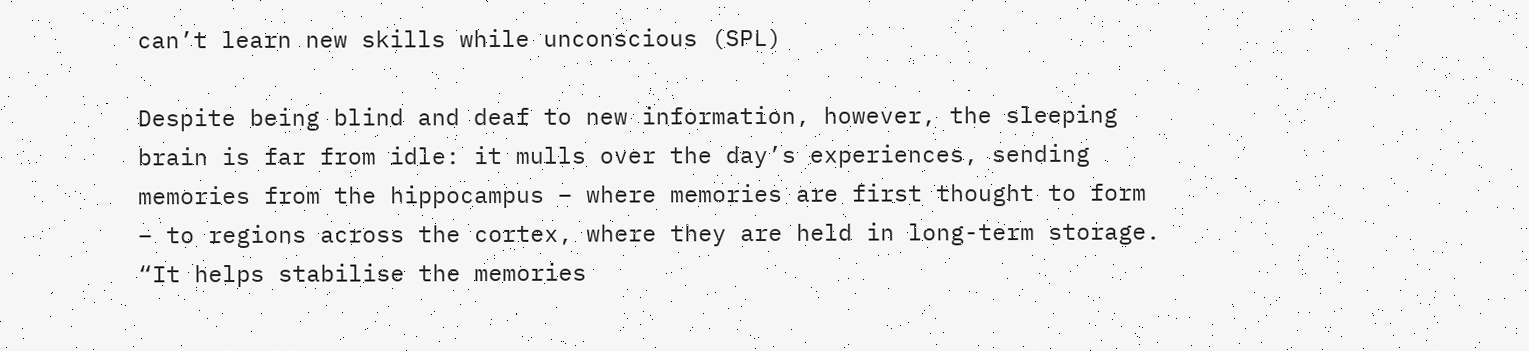can’t learn new skills while unconscious (SPL)

Despite being blind and deaf to new information, however, the sleeping brain is far from idle: it mulls over the day’s experiences, sending memories from the hippocampus – where memories are first thought to form – to regions across the cortex, where they are held in long-term storage. “It helps stabilise the memories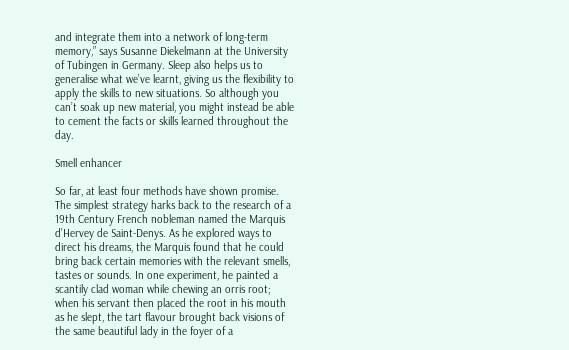and integrate them into a network of long-term memory,” says Susanne Diekelmann at the University of Tubingen in Germany. Sleep also helps us to generalise what we’ve learnt, giving us the flexibility to apply the skills to new situations. So although you can’t soak up new material, you might instead be able to cement the facts or skills learned throughout the day.

Smell enhancer

So far, at least four methods have shown promise. The simplest strategy harks back to the research of a 19th Century French nobleman named the Marquis d’Hervey de Saint-Denys. As he explored ways to direct his dreams, the Marquis found that he could bring back certain memories with the relevant smells, tastes or sounds. In one experiment, he painted a scantily clad woman while chewing an orris root; when his servant then placed the root in his mouth as he slept, the tart flavour brought back visions of the same beautiful lady in the foyer of a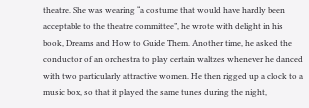theatre. She was wearing “a costume that would have hardly been acceptable to the theatre committee”, he wrote with delight in his book, Dreams and How to Guide Them. Another time, he asked the conductor of an orchestra to play certain waltzes whenever he danced with two particularly attractive women. He then rigged up a clock to a music box, so that it played the same tunes during the night,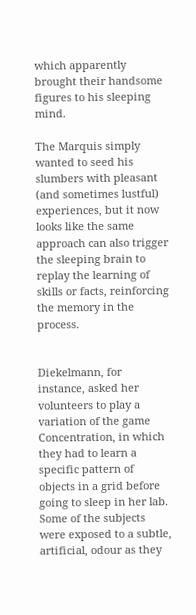which apparently brought their handsome figures to his sleeping mind.

The Marquis simply wanted to seed his slumbers with pleasant (and sometimes lustful) experiences, but it now looks like the same approach can also trigger the sleeping brain to replay the learning of skills or facts, reinforcing the memory in the process.


Diekelmann, for instance, asked her volunteers to play a variation of the game Concentration, in which they had to learn a specific pattern of objects in a grid before going to sleep in her lab. Some of the subjects were exposed to a subtle, artificial, odour as they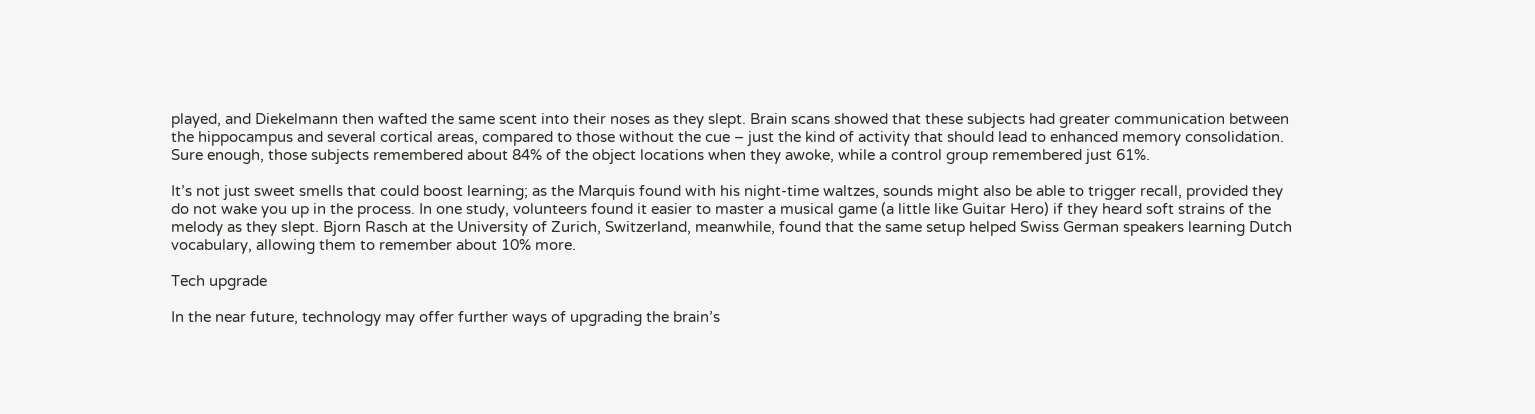played, and Diekelmann then wafted the same scent into their noses as they slept. Brain scans showed that these subjects had greater communication between the hippocampus and several cortical areas, compared to those without the cue – just the kind of activity that should lead to enhanced memory consolidation. Sure enough, those subjects remembered about 84% of the object locations when they awoke, while a control group remembered just 61%.

It’s not just sweet smells that could boost learning; as the Marquis found with his night-time waltzes, sounds might also be able to trigger recall, provided they do not wake you up in the process. In one study, volunteers found it easier to master a musical game (a little like Guitar Hero) if they heard soft strains of the melody as they slept. Bjorn Rasch at the University of Zurich, Switzerland, meanwhile, found that the same setup helped Swiss German speakers learning Dutch vocabulary, allowing them to remember about 10% more.

Tech upgrade

In the near future, technology may offer further ways of upgrading the brain’s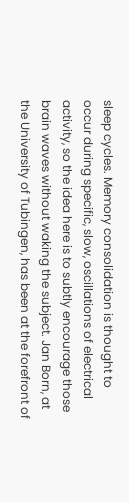sleep cycles. Memory consolidation is thought to occur during specific, slow, oscillations of electrical activity, so the idea here is to subtly encourage those brain waves without waking the subject. Jan Born, at the University of Tubingen, has been at the forefront of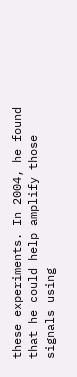these experiments. In 2004, he found that he could help amplify those signals using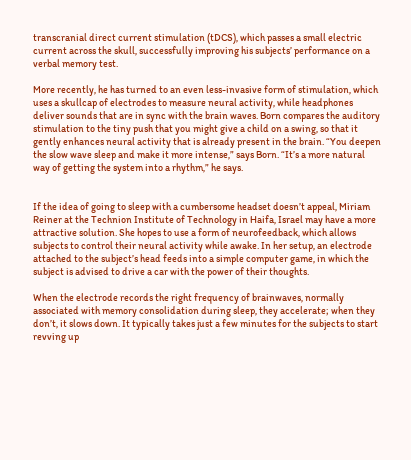transcranial direct current stimulation (tDCS), which passes a small electric current across the skull, successfully improving his subjects’ performance on a verbal memory test.

More recently, he has turned to an even less-invasive form of stimulation, which uses a skullcap of electrodes to measure neural activity, while headphones deliver sounds that are in sync with the brain waves. Born compares the auditory stimulation to the tiny push that you might give a child on a swing, so that it gently enhances neural activity that is already present in the brain. “You deepen the slow wave sleep and make it more intense,” says Born. “It’s a more natural way of getting the system into a rhythm,” he says.


If the idea of going to sleep with a cumbersome headset doesn’t appeal, Miriam Reiner at the Technion Institute of Technology in Haifa, Israel may have a more attractive solution. She hopes to use a form of neurofeedback, which allows subjects to control their neural activity while awake. In her setup, an electrode attached to the subject’s head feeds into a simple computer game, in which the subject is advised to drive a car with the power of their thoughts.

When the electrode records the right frequency of brainwaves, normally associated with memory consolidation during sleep, they accelerate; when they don’t, it slows down. It typically takes just a few minutes for the subjects to start revving up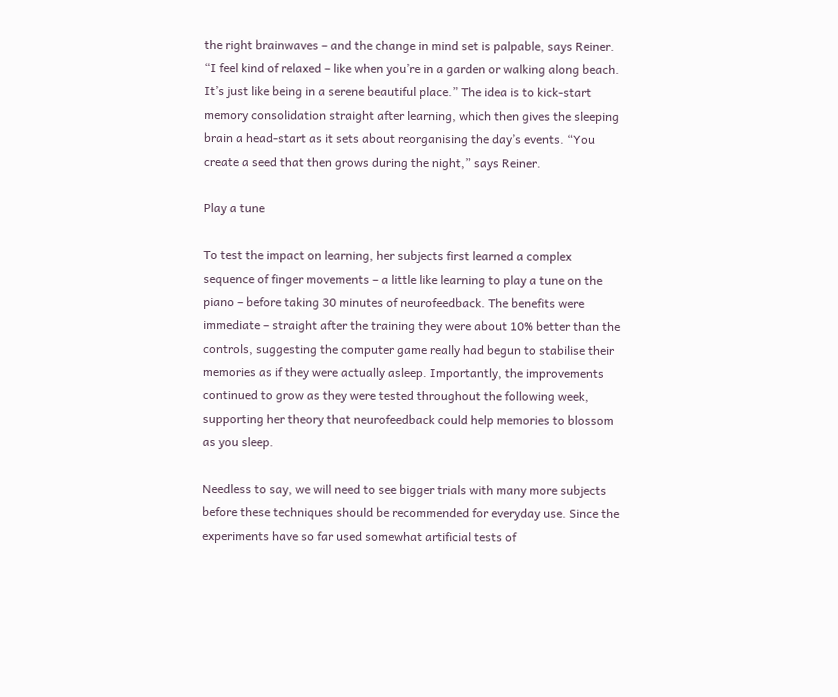the right brainwaves – and the change in mind set is palpable, says Reiner. “I feel kind of relaxed – like when you’re in a garden or walking along beach. It’s just like being in a serene beautiful place.” The idea is to kick-start memory consolidation straight after learning, which then gives the sleeping brain a head-start as it sets about reorganising the day’s events. “You create a seed that then grows during the night,” says Reiner.

Play a tune

To test the impact on learning, her subjects first learned a complex sequence of finger movements – a little like learning to play a tune on the piano – before taking 30 minutes of neurofeedback. The benefits were immediate – straight after the training they were about 10% better than the controls, suggesting the computer game really had begun to stabilise their memories as if they were actually asleep. Importantly, the improvements continued to grow as they were tested throughout the following week, supporting her theory that neurofeedback could help memories to blossom as you sleep.

Needless to say, we will need to see bigger trials with many more subjects before these techniques should be recommended for everyday use. Since the experiments have so far used somewhat artificial tests of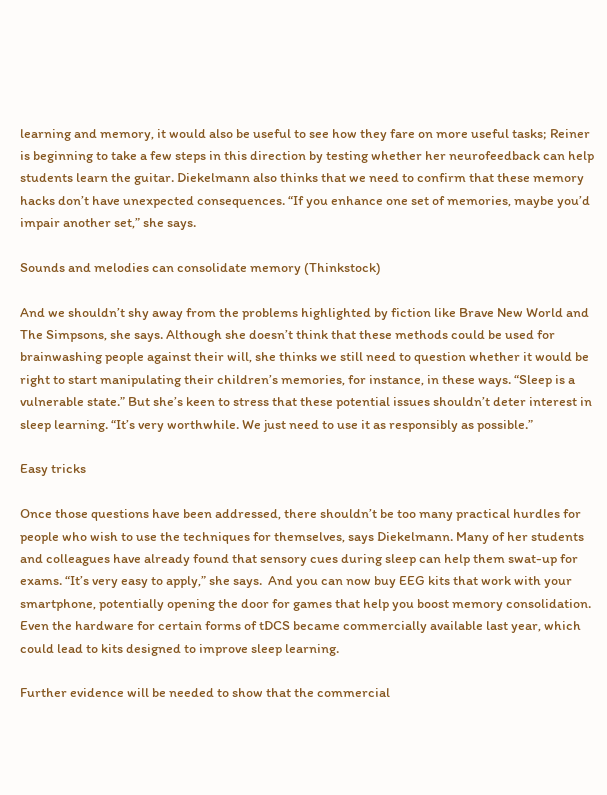learning and memory, it would also be useful to see how they fare on more useful tasks; Reiner is beginning to take a few steps in this direction by testing whether her neurofeedback can help students learn the guitar. Diekelmann also thinks that we need to confirm that these memory hacks don’t have unexpected consequences. “If you enhance one set of memories, maybe you’d impair another set,” she says.

Sounds and melodies can consolidate memory (Thinkstock)

And we shouldn’t shy away from the problems highlighted by fiction like Brave New World and The Simpsons, she says. Although she doesn’t think that these methods could be used for brainwashing people against their will, she thinks we still need to question whether it would be right to start manipulating their children’s memories, for instance, in these ways. “Sleep is a vulnerable state.” But she’s keen to stress that these potential issues shouldn’t deter interest in sleep learning. “It’s very worthwhile. We just need to use it as responsibly as possible.”

Easy tricks

Once those questions have been addressed, there shouldn’t be too many practical hurdles for people who wish to use the techniques for themselves, says Diekelmann. Many of her students and colleagues have already found that sensory cues during sleep can help them swat-up for exams. “It’s very easy to apply,” she says.  And you can now buy EEG kits that work with your smartphone, potentially opening the door for games that help you boost memory consolidation. Even the hardware for certain forms of tDCS became commercially available last year, which could lead to kits designed to improve sleep learning.

Further evidence will be needed to show that the commercial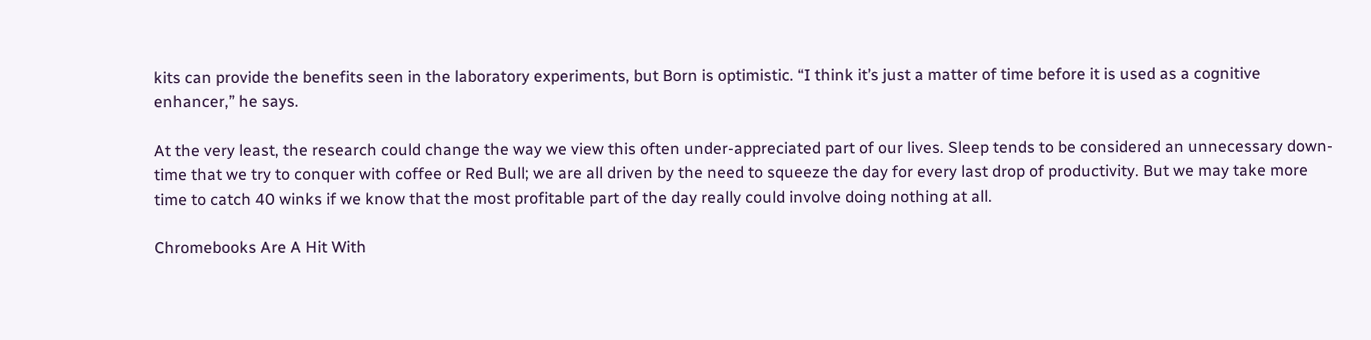kits can provide the benefits seen in the laboratory experiments, but Born is optimistic. “I think it’s just a matter of time before it is used as a cognitive enhancer,” he says.

At the very least, the research could change the way we view this often under-appreciated part of our lives. Sleep tends to be considered an unnecessary down-time that we try to conquer with coffee or Red Bull; we are all driven by the need to squeeze the day for every last drop of productivity. But we may take more time to catch 40 winks if we know that the most profitable part of the day really could involve doing nothing at all.

Chromebooks Are A Hit With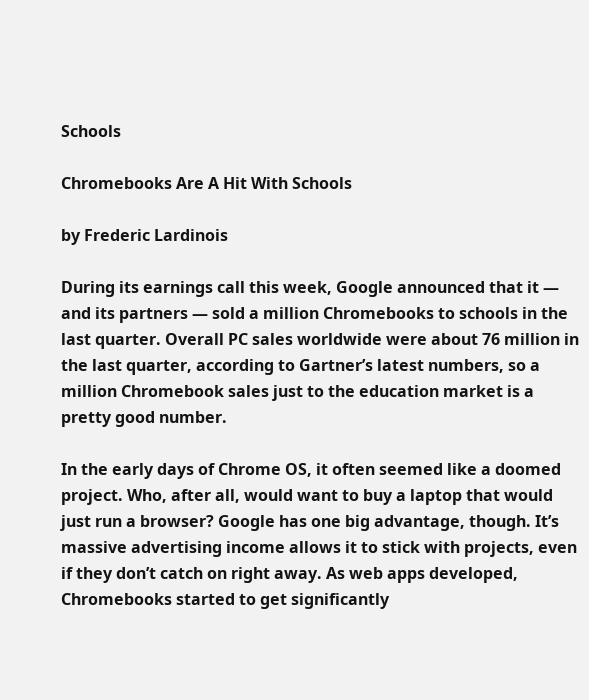Schools

Chromebooks Are A Hit With Schools

by Frederic Lardinois

During its earnings call this week, Google announced that it — and its partners — sold a million Chromebooks to schools in the last quarter. Overall PC sales worldwide were about 76 million in the last quarter, according to Gartner’s latest numbers, so a million Chromebook sales just to the education market is a pretty good number.

In the early days of Chrome OS, it often seemed like a doomed project. Who, after all, would want to buy a laptop that would just run a browser? Google has one big advantage, though. It’s massive advertising income allows it to stick with projects, even if they don’t catch on right away. As web apps developed, Chromebooks started to get significantly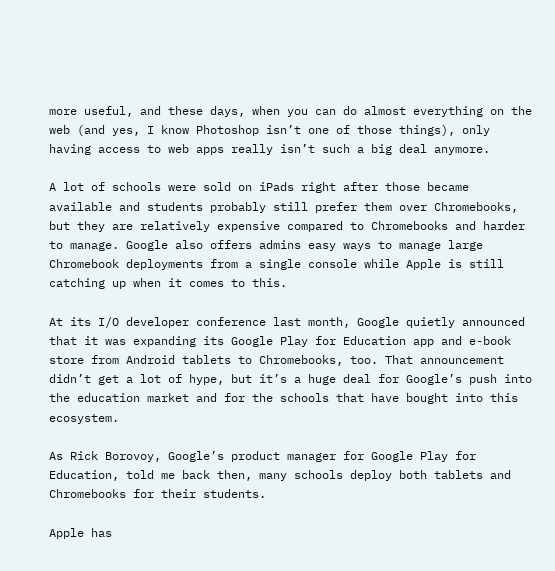more useful, and these days, when you can do almost everything on the web (and yes, I know Photoshop isn’t one of those things), only having access to web apps really isn’t such a big deal anymore.

A lot of schools were sold on iPads right after those became available and students probably still prefer them over Chromebooks, but they are relatively expensive compared to Chromebooks and harder to manage. Google also offers admins easy ways to manage large Chromebook deployments from a single console while Apple is still catching up when it comes to this.

At its I/O developer conference last month, Google quietly announced that it was expanding its Google Play for Education app and e-book store from Android tablets to Chromebooks, too. That announcement didn’t get a lot of hype, but it’s a huge deal for Google’s push into the education market and for the schools that have bought into this ecosystem.

As Rick Borovoy, Google’s product manager for Google Play for Education, told me back then, many schools deploy both tablets and Chromebooks for their students.

Apple has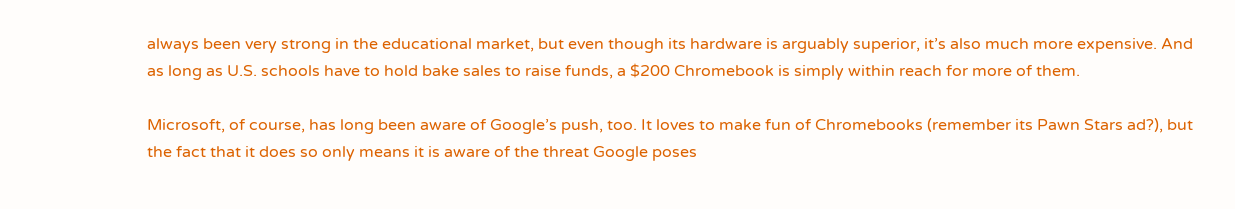always been very strong in the educational market, but even though its hardware is arguably superior, it’s also much more expensive. And as long as U.S. schools have to hold bake sales to raise funds, a $200 Chromebook is simply within reach for more of them.

Microsoft, of course, has long been aware of Google’s push, too. It loves to make fun of Chromebooks (remember its Pawn Stars ad?), but the fact that it does so only means it is aware of the threat Google poses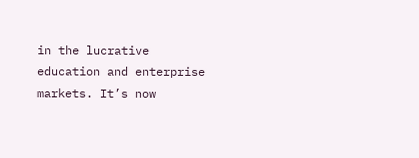in the lucrative education and enterprise markets. It’s now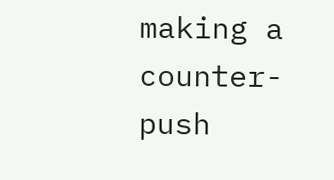making a counter-push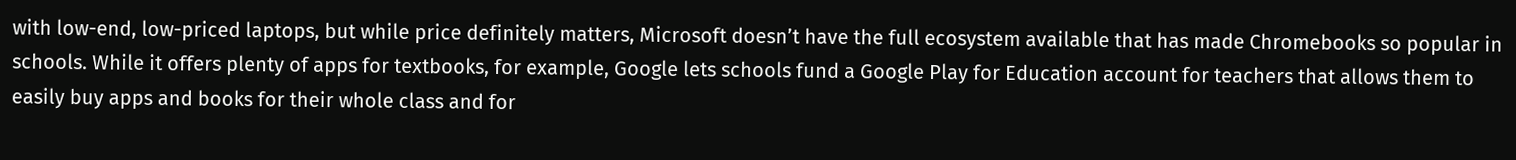with low-end, low-priced laptops, but while price definitely matters, Microsoft doesn’t have the full ecosystem available that has made Chromebooks so popular in schools. While it offers plenty of apps for textbooks, for example, Google lets schools fund a Google Play for Education account for teachers that allows them to easily buy apps and books for their whole class and for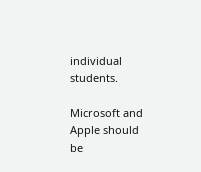individual students.

Microsoft and Apple should be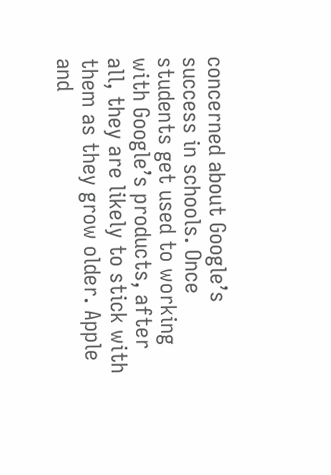concerned about Google’s success in schools. Once students get used to working with Google’s products, after all, they are likely to stick with them as they grow older. Apple and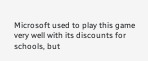Microsoft used to play this game very well with its discounts for schools, but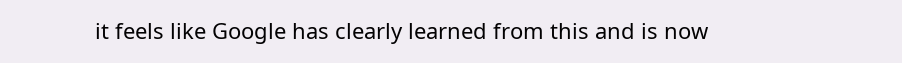it feels like Google has clearly learned from this and is now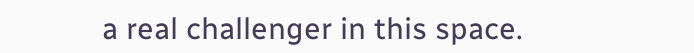a real challenger in this space.